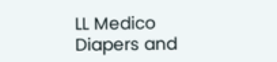LL Medico Diapers and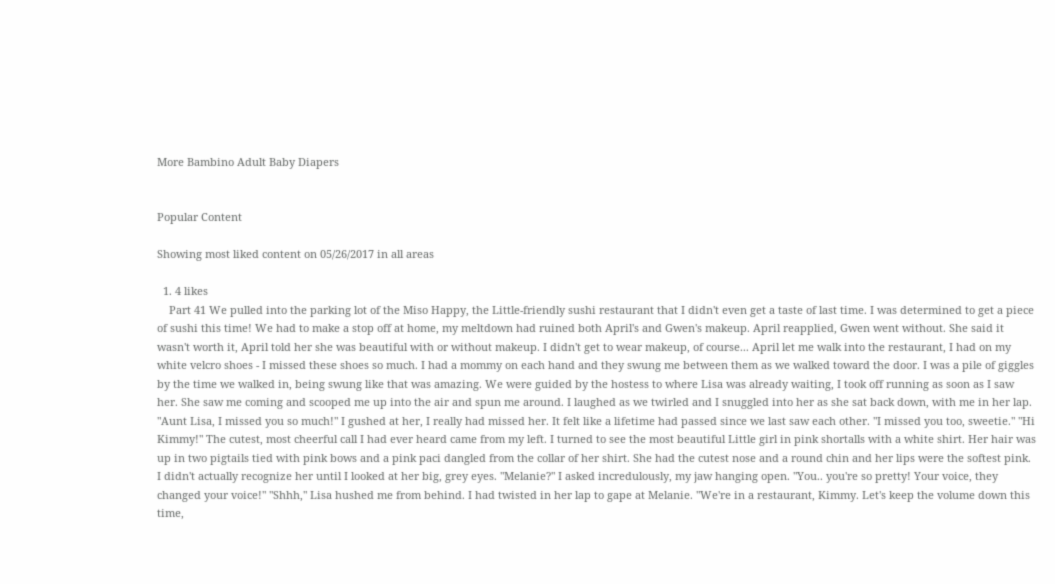More Bambino Adult Baby Diapers


Popular Content

Showing most liked content on 05/26/2017 in all areas

  1. 4 likes
    Part 41 We pulled into the parking lot of the Miso Happy, the Little-friendly sushi restaurant that I didn't even get a taste of last time. I was determined to get a piece of sushi this time! We had to make a stop off at home, my meltdown had ruined both April's and Gwen's makeup. April reapplied, Gwen went without. She said it wasn't worth it, April told her she was beautiful with or without makeup. I didn't get to wear makeup, of course... April let me walk into the restaurant, I had on my white velcro shoes - I missed these shoes so much. I had a mommy on each hand and they swung me between them as we walked toward the door. I was a pile of giggles by the time we walked in, being swung like that was amazing. We were guided by the hostess to where Lisa was already waiting, I took off running as soon as I saw her. She saw me coming and scooped me up into the air and spun me around. I laughed as we twirled and I snuggled into her as she sat back down, with me in her lap. "Aunt Lisa, I missed you so much!" I gushed at her, I really had missed her. It felt like a lifetime had passed since we last saw each other. "I missed you too, sweetie." "Hi Kimmy!" The cutest, most cheerful call I had ever heard came from my left. I turned to see the most beautiful Little girl in pink shortalls with a white shirt. Her hair was up in two pigtails tied with pink bows and a pink paci dangled from the collar of her shirt. She had the cutest nose and a round chin and her lips were the softest pink. I didn't actually recognize her until I looked at her big, grey eyes. "Melanie?" I asked incredulously, my jaw hanging open. "You.. you're so pretty! Your voice, they changed your voice!" "Shhh," Lisa hushed me from behind. I had twisted in her lap to gape at Melanie. "We're in a restaurant, Kimmy. Let's keep the volume down this time,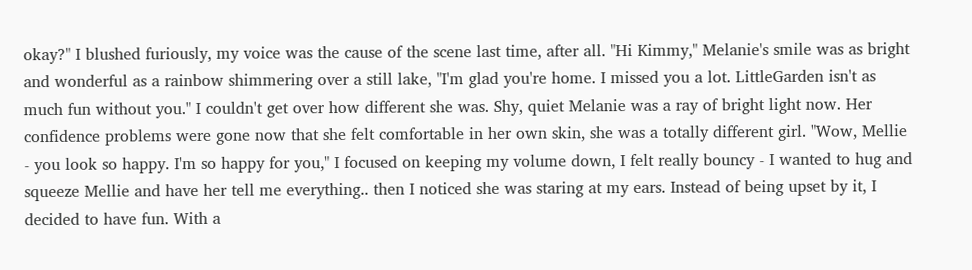okay?" I blushed furiously, my voice was the cause of the scene last time, after all. "Hi Kimmy," Melanie's smile was as bright and wonderful as a rainbow shimmering over a still lake, "I'm glad you're home. I missed you a lot. LittleGarden isn't as much fun without you." I couldn't get over how different she was. Shy, quiet Melanie was a ray of bright light now. Her confidence problems were gone now that she felt comfortable in her own skin, she was a totally different girl. "Wow, Mellie - you look so happy. I'm so happy for you," I focused on keeping my volume down, I felt really bouncy - I wanted to hug and squeeze Mellie and have her tell me everything.. then I noticed she was staring at my ears. Instead of being upset by it, I decided to have fun. With a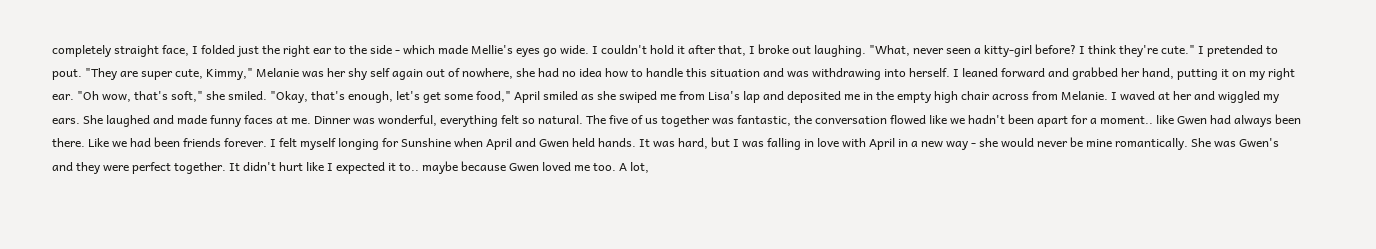completely straight face, I folded just the right ear to the side - which made Mellie's eyes go wide. I couldn't hold it after that, I broke out laughing. "What, never seen a kitty-girl before? I think they're cute." I pretended to pout. "They are super cute, Kimmy," Melanie was her shy self again out of nowhere, she had no idea how to handle this situation and was withdrawing into herself. I leaned forward and grabbed her hand, putting it on my right ear. "Oh wow, that's soft," she smiled. "Okay, that's enough, let's get some food," April smiled as she swiped me from Lisa's lap and deposited me in the empty high chair across from Melanie. I waved at her and wiggled my ears. She laughed and made funny faces at me. Dinner was wonderful, everything felt so natural. The five of us together was fantastic, the conversation flowed like we hadn't been apart for a moment.. like Gwen had always been there. Like we had been friends forever. I felt myself longing for Sunshine when April and Gwen held hands. It was hard, but I was falling in love with April in a new way - she would never be mine romantically. She was Gwen's and they were perfect together. It didn't hurt like I expected it to.. maybe because Gwen loved me too. A lot,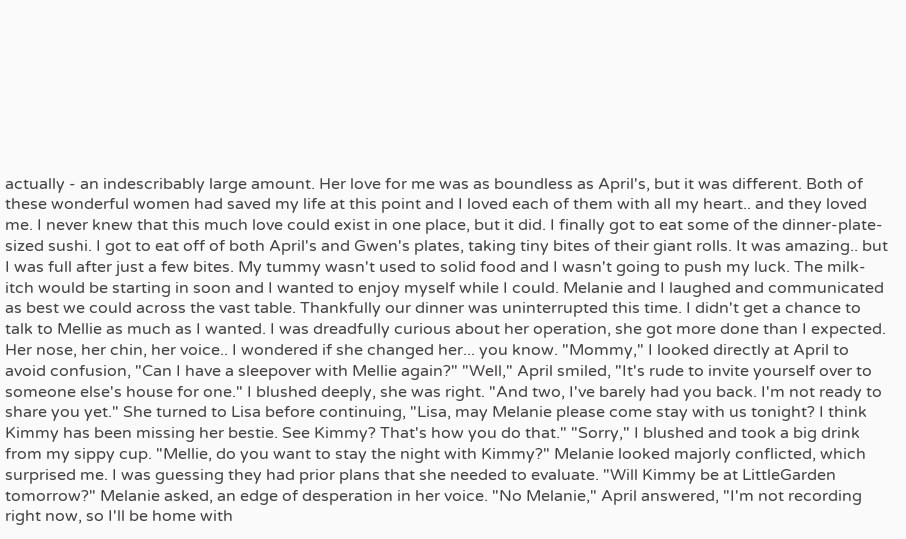actually - an indescribably large amount. Her love for me was as boundless as April's, but it was different. Both of these wonderful women had saved my life at this point and I loved each of them with all my heart.. and they loved me. I never knew that this much love could exist in one place, but it did. I finally got to eat some of the dinner-plate-sized sushi. I got to eat off of both April's and Gwen's plates, taking tiny bites of their giant rolls. It was amazing.. but I was full after just a few bites. My tummy wasn't used to solid food and I wasn't going to push my luck. The milk-itch would be starting in soon and I wanted to enjoy myself while I could. Melanie and I laughed and communicated as best we could across the vast table. Thankfully our dinner was uninterrupted this time. I didn't get a chance to talk to Mellie as much as I wanted. I was dreadfully curious about her operation, she got more done than I expected. Her nose, her chin, her voice.. I wondered if she changed her... you know. "Mommy," I looked directly at April to avoid confusion, "Can I have a sleepover with Mellie again?" "Well," April smiled, "It's rude to invite yourself over to someone else's house for one." I blushed deeply, she was right. "And two, I've barely had you back. I'm not ready to share you yet." She turned to Lisa before continuing, "Lisa, may Melanie please come stay with us tonight? I think Kimmy has been missing her bestie. See Kimmy? That's how you do that." "Sorry," I blushed and took a big drink from my sippy cup. "Mellie, do you want to stay the night with Kimmy?" Melanie looked majorly conflicted, which surprised me. I was guessing they had prior plans that she needed to evaluate. "Will Kimmy be at LittleGarden tomorrow?" Melanie asked, an edge of desperation in her voice. "No Melanie," April answered, "I'm not recording right now, so I'll be home with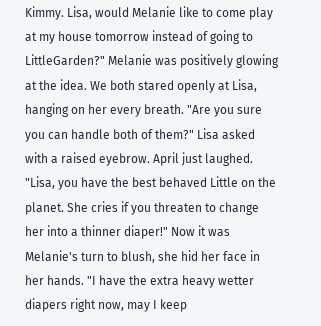Kimmy. Lisa, would Melanie like to come play at my house tomorrow instead of going to LittleGarden?" Melanie was positively glowing at the idea. We both stared openly at Lisa, hanging on her every breath. "Are you sure you can handle both of them?" Lisa asked with a raised eyebrow. April just laughed. "Lisa, you have the best behaved Little on the planet. She cries if you threaten to change her into a thinner diaper!" Now it was Melanie's turn to blush, she hid her face in her hands. "I have the extra heavy wetter diapers right now, may I keep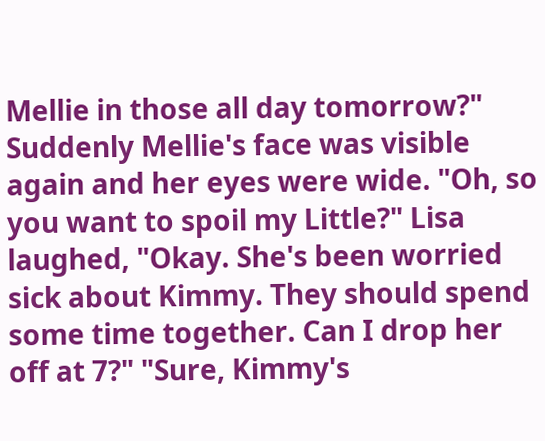Mellie in those all day tomorrow?" Suddenly Mellie's face was visible again and her eyes were wide. "Oh, so you want to spoil my Little?" Lisa laughed, "Okay. She's been worried sick about Kimmy. They should spend some time together. Can I drop her off at 7?" "Sure, Kimmy's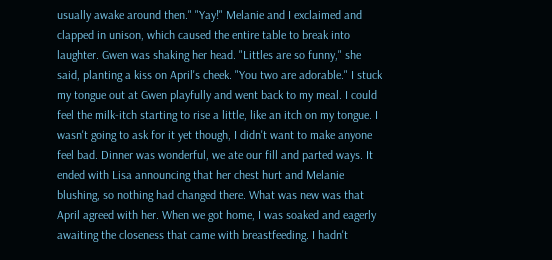usually awake around then." "Yay!" Melanie and I exclaimed and clapped in unison, which caused the entire table to break into laughter. Gwen was shaking her head. "Littles are so funny," she said, planting a kiss on April's cheek. "You two are adorable." I stuck my tongue out at Gwen playfully and went back to my meal. I could feel the milk-itch starting to rise a little, like an itch on my tongue. I wasn't going to ask for it yet though, I didn't want to make anyone feel bad. Dinner was wonderful, we ate our fill and parted ways. It ended with Lisa announcing that her chest hurt and Melanie blushing, so nothing had changed there. What was new was that April agreed with her. When we got home, I was soaked and eagerly awaiting the closeness that came with breastfeeding. I hadn't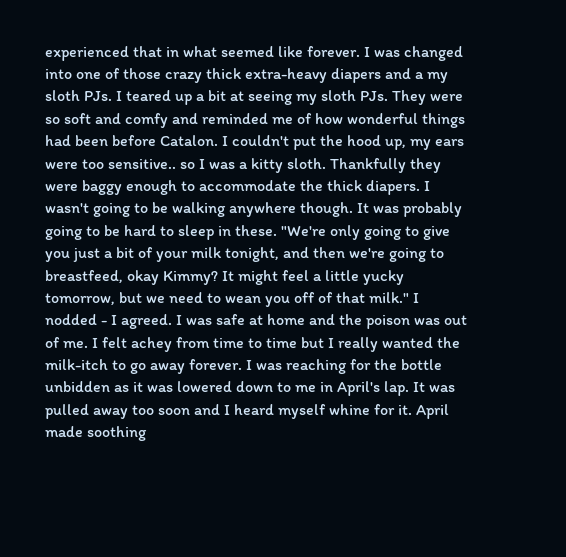experienced that in what seemed like forever. I was changed into one of those crazy thick extra-heavy diapers and a my sloth PJs. I teared up a bit at seeing my sloth PJs. They were so soft and comfy and reminded me of how wonderful things had been before Catalon. I couldn't put the hood up, my ears were too sensitive.. so I was a kitty sloth. Thankfully they were baggy enough to accommodate the thick diapers. I wasn't going to be walking anywhere though. It was probably going to be hard to sleep in these. "We're only going to give you just a bit of your milk tonight, and then we're going to breastfeed, okay Kimmy? It might feel a little yucky tomorrow, but we need to wean you off of that milk." I nodded - I agreed. I was safe at home and the poison was out of me. I felt achey from time to time but I really wanted the milk-itch to go away forever. I was reaching for the bottle unbidden as it was lowered down to me in April's lap. It was pulled away too soon and I heard myself whine for it. April made soothing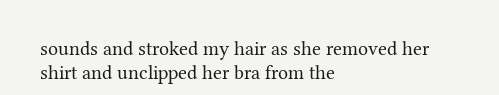sounds and stroked my hair as she removed her shirt and unclipped her bra from the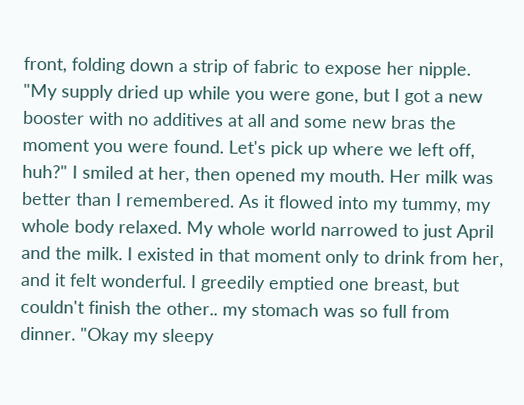front, folding down a strip of fabric to expose her nipple. "My supply dried up while you were gone, but I got a new booster with no additives at all and some new bras the moment you were found. Let's pick up where we left off, huh?" I smiled at her, then opened my mouth. Her milk was better than I remembered. As it flowed into my tummy, my whole body relaxed. My whole world narrowed to just April and the milk. I existed in that moment only to drink from her, and it felt wonderful. I greedily emptied one breast, but couldn't finish the other.. my stomach was so full from dinner. "Okay my sleepy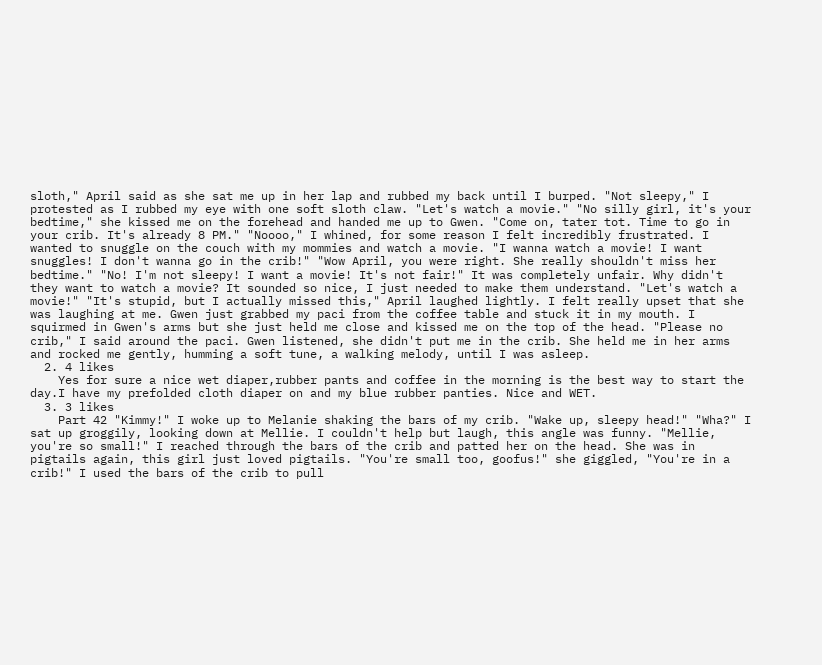sloth," April said as she sat me up in her lap and rubbed my back until I burped. "Not sleepy," I protested as I rubbed my eye with one soft sloth claw. "Let's watch a movie." "No silly girl, it's your bedtime," she kissed me on the forehead and handed me up to Gwen. "Come on, tater tot. Time to go in your crib. It's already 8 PM." "Noooo," I whined, for some reason I felt incredibly frustrated. I wanted to snuggle on the couch with my mommies and watch a movie. "I wanna watch a movie! I want snuggles! I don't wanna go in the crib!" "Wow April, you were right. She really shouldn't miss her bedtime." "No! I'm not sleepy! I want a movie! It's not fair!" It was completely unfair. Why didn't they want to watch a movie? It sounded so nice, I just needed to make them understand. "Let's watch a movie!" "It's stupid, but I actually missed this," April laughed lightly. I felt really upset that she was laughing at me. Gwen just grabbed my paci from the coffee table and stuck it in my mouth. I squirmed in Gwen's arms but she just held me close and kissed me on the top of the head. "Please no crib," I said around the paci. Gwen listened, she didn't put me in the crib. She held me in her arms and rocked me gently, humming a soft tune, a walking melody, until I was asleep.
  2. 4 likes
    Yes for sure a nice wet diaper,rubber pants and coffee in the morning is the best way to start the day.I have my prefolded cloth diaper on and my blue rubber panties. Nice and WET.
  3. 3 likes
    Part 42 "Kimmy!" I woke up to Melanie shaking the bars of my crib. "Wake up, sleepy head!" "Wha?" I sat up groggily, looking down at Mellie. I couldn't help but laugh, this angle was funny. "Mellie, you're so small!" I reached through the bars of the crib and patted her on the head. She was in pigtails again, this girl just loved pigtails. "You're small too, goofus!" she giggled, "You're in a crib!" I used the bars of the crib to pull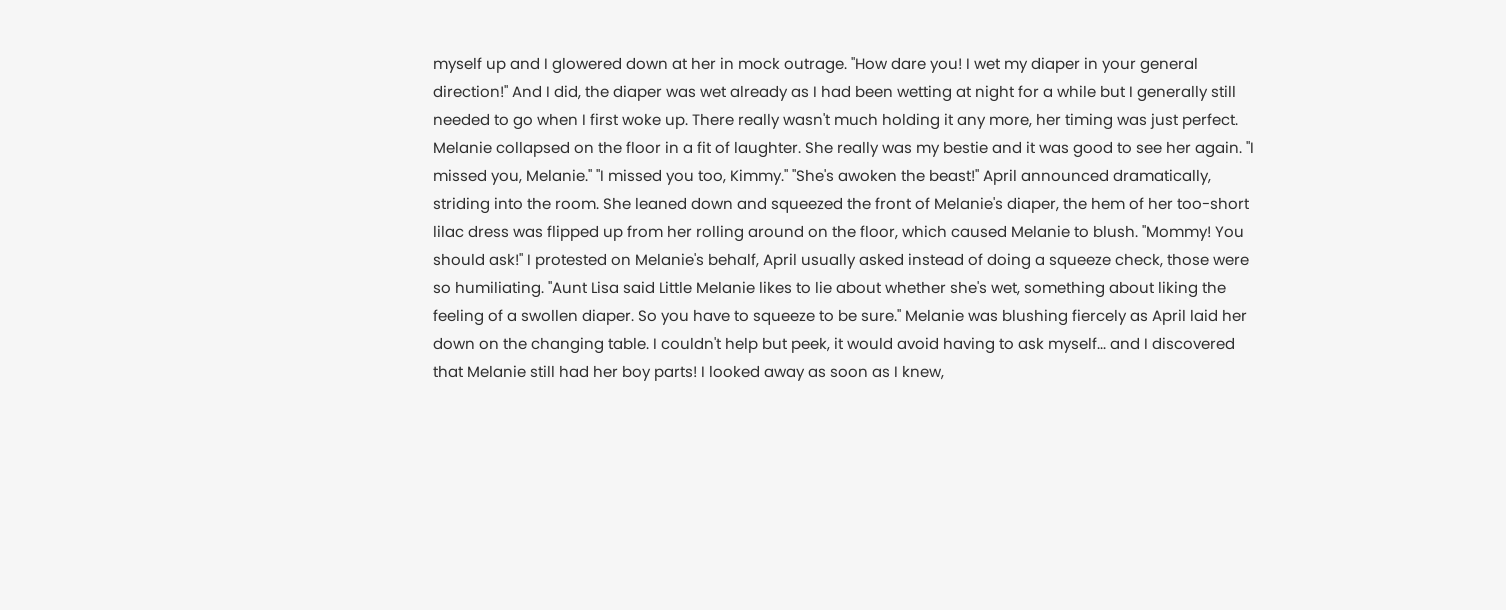myself up and I glowered down at her in mock outrage. "How dare you! I wet my diaper in your general direction!" And I did, the diaper was wet already as I had been wetting at night for a while but I generally still needed to go when I first woke up. There really wasn't much holding it any more, her timing was just perfect. Melanie collapsed on the floor in a fit of laughter. She really was my bestie and it was good to see her again. "I missed you, Melanie." "I missed you too, Kimmy." "She's awoken the beast!" April announced dramatically, striding into the room. She leaned down and squeezed the front of Melanie's diaper, the hem of her too-short lilac dress was flipped up from her rolling around on the floor, which caused Melanie to blush. "Mommy! You should ask!" I protested on Melanie's behalf, April usually asked instead of doing a squeeze check, those were so humiliating. "Aunt Lisa said Little Melanie likes to lie about whether she's wet, something about liking the feeling of a swollen diaper. So you have to squeeze to be sure." Melanie was blushing fiercely as April laid her down on the changing table. I couldn't help but peek, it would avoid having to ask myself... and I discovered that Melanie still had her boy parts! I looked away as soon as I knew,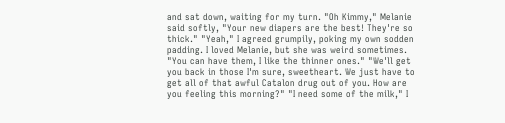and sat down, waiting for my turn. "Oh Kimmy," Melanie said softly, "Your new diapers are the best! They're so thick." "Yeah," I agreed grumpily, poking my own sodden padding. I loved Melanie, but she was weird sometimes. "You can have them, I like the thinner ones." "We'll get you back in those I'm sure, sweetheart. We just have to get all of that awful Catalon drug out of you. How are you feeling this morning?" "I need some of the milk," I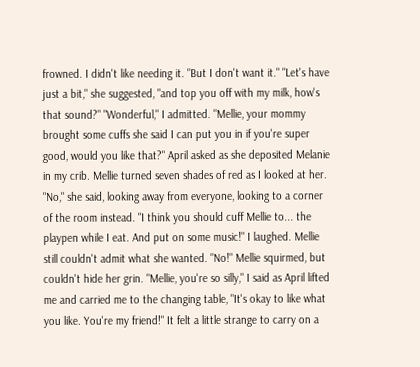frowned. I didn't like needing it. "But I don't want it." "Let's have just a bit," she suggested, "and top you off with my milk, how's that sound?" "Wonderful," I admitted. "Mellie, your mommy brought some cuffs she said I can put you in if you're super good, would you like that?" April asked as she deposited Melanie in my crib. Mellie turned seven shades of red as I looked at her. "No," she said, looking away from everyone, looking to a corner of the room instead. "I think you should cuff Mellie to... the playpen while I eat. And put on some music!" I laughed. Mellie still couldn't admit what she wanted. "No!" Mellie squirmed, but couldn't hide her grin. "Mellie, you're so silly," I said as April lifted me and carried me to the changing table, "It's okay to like what you like. You're my friend!" It felt a little strange to carry on a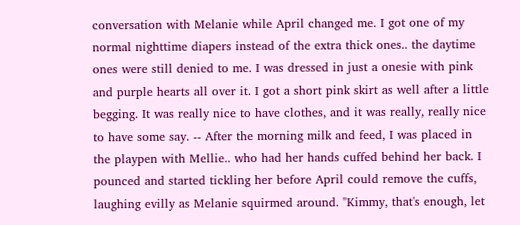conversation with Melanie while April changed me. I got one of my normal nighttime diapers instead of the extra thick ones.. the daytime ones were still denied to me. I was dressed in just a onesie with pink and purple hearts all over it. I got a short pink skirt as well after a little begging. It was really nice to have clothes, and it was really, really nice to have some say. -- After the morning milk and feed, I was placed in the playpen with Mellie.. who had her hands cuffed behind her back. I pounced and started tickling her before April could remove the cuffs, laughing evilly as Melanie squirmed around. "Kimmy, that's enough, let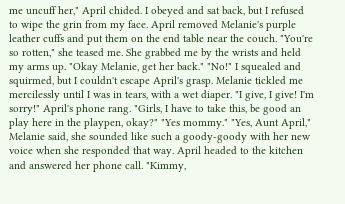me uncuff her," April chided. I obeyed and sat back, but I refused to wipe the grin from my face. April removed Melanie's purple leather cuffs and put them on the end table near the couch. "You're so rotten," she teased me. She grabbed me by the wrists and held my arms up. "Okay Melanie, get her back." "No!" I squealed and squirmed, but I couldn't escape April's grasp. Melanie tickled me mercilessly until I was in tears, with a wet diaper. "I give, I give! I'm sorry!" April's phone rang. "Girls, I have to take this, be good an play here in the playpen, okay?" "Yes mommy." "Yes, Aunt April," Melanie said, she sounded like such a goody-goody with her new voice when she responded that way. April headed to the kitchen and answered her phone call. "Kimmy,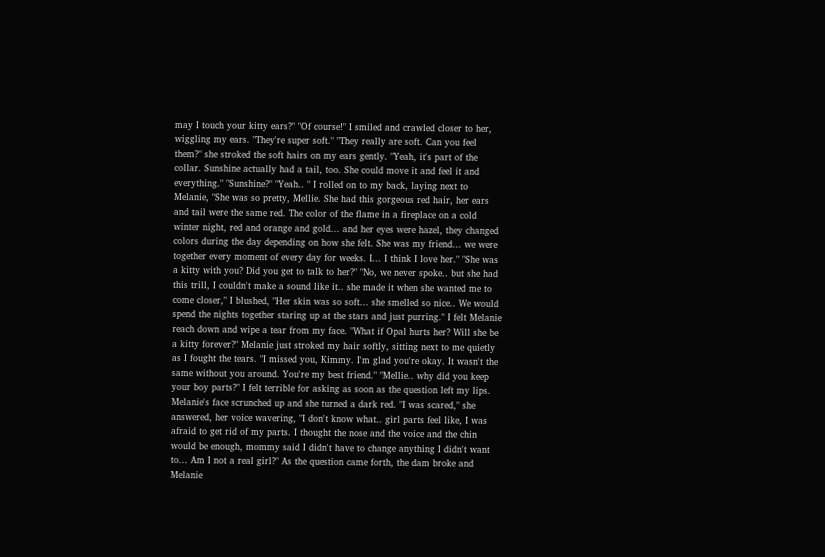may I touch your kitty ears?" "Of course!" I smiled and crawled closer to her, wiggling my ears. "They're super soft." "They really are soft. Can you feel them?" she stroked the soft hairs on my ears gently. "Yeah, it's part of the collar. Sunshine actually had a tail, too. She could move it and feel it and everything." "Sunshine?" "Yeah.. " I rolled on to my back, laying next to Melanie, "She was so pretty, Mellie. She had this gorgeous red hair, her ears and tail were the same red. The color of the flame in a fireplace on a cold winter night, red and orange and gold... and her eyes were hazel, they changed colors during the day depending on how she felt. She was my friend... we were together every moment of every day for weeks. I... I think I love her." "She was a kitty with you? Did you get to talk to her?" "No, we never spoke.. but she had this trill, I couldn't make a sound like it.. she made it when she wanted me to come closer," I blushed, "Her skin was so soft... she smelled so nice.. We would spend the nights together staring up at the stars and just purring." I felt Melanie reach down and wipe a tear from my face. "What if Opal hurts her? Will she be a kitty forever?" Melanie just stroked my hair softly, sitting next to me quietly as I fought the tears. "I missed you, Kimmy. I'm glad you're okay. It wasn't the same without you around. You're my best friend." "Mellie.. why did you keep your boy parts?" I felt terrible for asking as soon as the question left my lips. Melanie's face scrunched up and she turned a dark red. "I was scared," she answered, her voice wavering, "I don't know what.. girl parts feel like, I was afraid to get rid of my parts. I thought the nose and the voice and the chin would be enough, mommy said I didn't have to change anything I didn't want to... Am I not a real girl?" As the question came forth, the dam broke and Melanie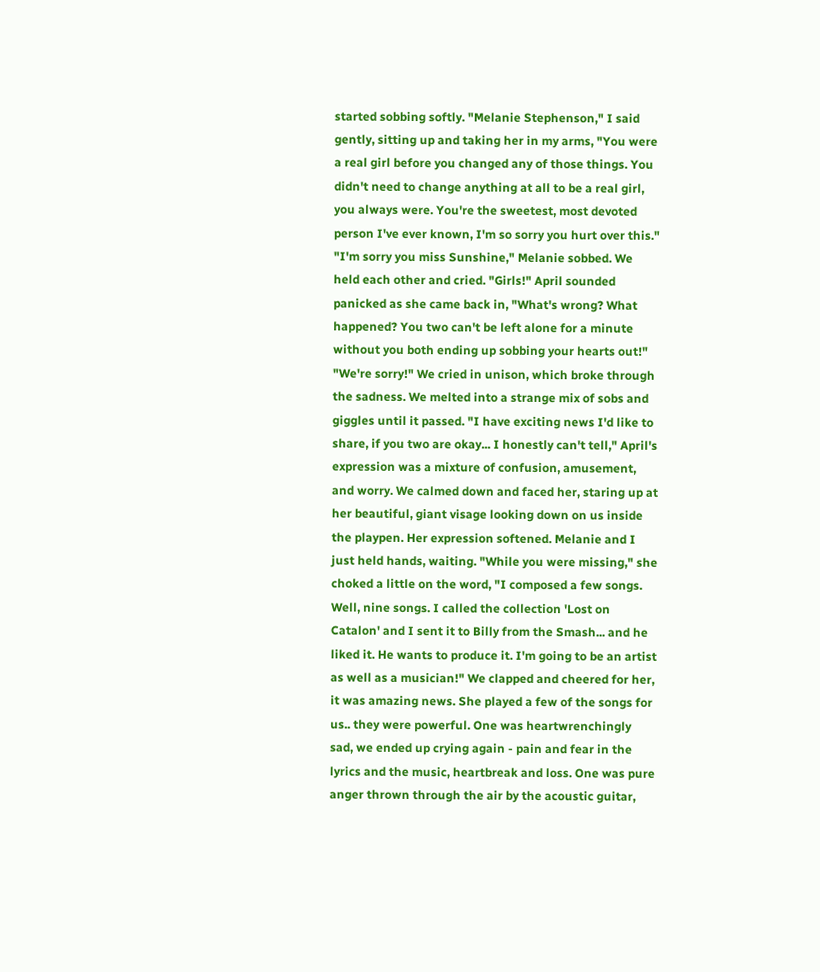started sobbing softly. "Melanie Stephenson," I said gently, sitting up and taking her in my arms, "You were a real girl before you changed any of those things. You didn't need to change anything at all to be a real girl, you always were. You're the sweetest, most devoted person I've ever known, I'm so sorry you hurt over this." "I'm sorry you miss Sunshine," Melanie sobbed. We held each other and cried. "Girls!" April sounded panicked as she came back in, "What's wrong? What happened? You two can't be left alone for a minute without you both ending up sobbing your hearts out!" "We're sorry!" We cried in unison, which broke through the sadness. We melted into a strange mix of sobs and giggles until it passed. "I have exciting news I'd like to share, if you two are okay... I honestly can't tell," April's expression was a mixture of confusion, amusement, and worry. We calmed down and faced her, staring up at her beautiful, giant visage looking down on us inside the playpen. Her expression softened. Melanie and I just held hands, waiting. "While you were missing," she choked a little on the word, "I composed a few songs. Well, nine songs. I called the collection 'Lost on Catalon' and I sent it to Billy from the Smash... and he liked it. He wants to produce it. I'm going to be an artist as well as a musician!" We clapped and cheered for her, it was amazing news. She played a few of the songs for us.. they were powerful. One was heartwrenchingly sad, we ended up crying again - pain and fear in the lyrics and the music, heartbreak and loss. One was pure anger thrown through the air by the acoustic guitar,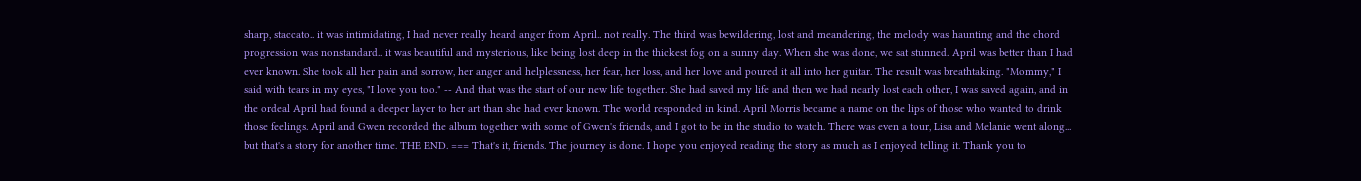sharp, staccato.. it was intimidating, I had never really heard anger from April.. not really. The third was bewildering, lost and meandering, the melody was haunting and the chord progression was nonstandard.. it was beautiful and mysterious, like being lost deep in the thickest fog on a sunny day. When she was done, we sat stunned. April was better than I had ever known. She took all her pain and sorrow, her anger and helplessness, her fear, her loss, and her love and poured it all into her guitar. The result was breathtaking. "Mommy," I said with tears in my eyes, "I love you too." -- And that was the start of our new life together. She had saved my life and then we had nearly lost each other, I was saved again, and in the ordeal April had found a deeper layer to her art than she had ever known. The world responded in kind. April Morris became a name on the lips of those who wanted to drink those feelings. April and Gwen recorded the album together with some of Gwen's friends, and I got to be in the studio to watch. There was even a tour, Lisa and Melanie went along... but that's a story for another time. THE END. === That's it, friends. The journey is done. I hope you enjoyed reading the story as much as I enjoyed telling it. Thank you to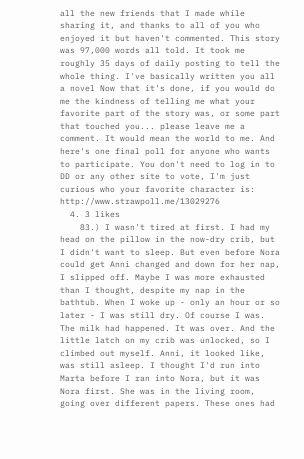all the new friends that I made while sharing it, and thanks to all of you who enjoyed it but haven't commented. This story was 97,000 words all told. It took me roughly 35 days of daily posting to tell the whole thing. I've basically written you all a novel Now that it's done, if you would do me the kindness of telling me what your favorite part of the story was, or some part that touched you... please leave me a comment. It would mean the world to me. And here's one final poll for anyone who wants to participate. You don't need to log in to DD or any other site to vote, I'm just curious who your favorite character is: http://www.strawpoll.me/13029276
  4. 3 likes
    83.) I wasn't tired at first. I had my head on the pillow in the now-dry crib, but I didn't want to sleep. But even before Nora could get Anni changed and down for her nap, I slipped off. Maybe I was more exhausted than I thought, despite my nap in the bathtub. When I woke up - only an hour or so later - I was still dry. Of course I was. The milk had happened. It was over. And the little latch on my crib was unlocked, so I climbed out myself. Anni, it looked like, was still asleep. I thought I'd run into Marta before I ran into Nora, but it was Nora first. She was in the living room, going over different papers. These ones had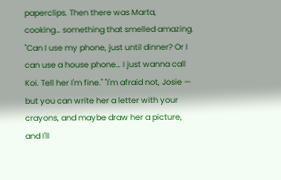paperclips. Then there was Marta, cooking… something that smelled amazing. "Can I use my phone, just until dinner? Or I can use a house phone… I just wanna call Koi. Tell her I'm fine." "I'm afraid not, Josie — but you can write her a letter with your crayons, and maybe draw her a picture, and I'll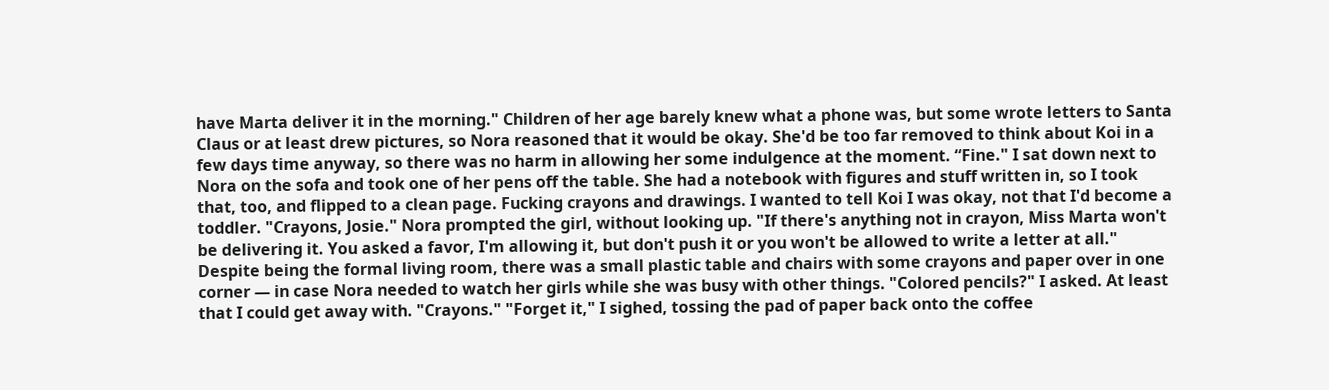have Marta deliver it in the morning." Children of her age barely knew what a phone was, but some wrote letters to Santa Claus or at least drew pictures, so Nora reasoned that it would be okay. She'd be too far removed to think about Koi in a few days time anyway, so there was no harm in allowing her some indulgence at the moment. “Fine." I sat down next to Nora on the sofa and took one of her pens off the table. She had a notebook with figures and stuff written in, so I took that, too, and flipped to a clean page. Fucking crayons and drawings. I wanted to tell Koi I was okay, not that I'd become a toddler. "Crayons, Josie." Nora prompted the girl, without looking up. "If there's anything not in crayon, Miss Marta won't be delivering it. You asked a favor, I'm allowing it, but don't push it or you won't be allowed to write a letter at all." Despite being the formal living room, there was a small plastic table and chairs with some crayons and paper over in one corner — in case Nora needed to watch her girls while she was busy with other things. "Colored pencils?" I asked. At least that I could get away with. "Crayons." "Forget it," I sighed, tossing the pad of paper back onto the coffee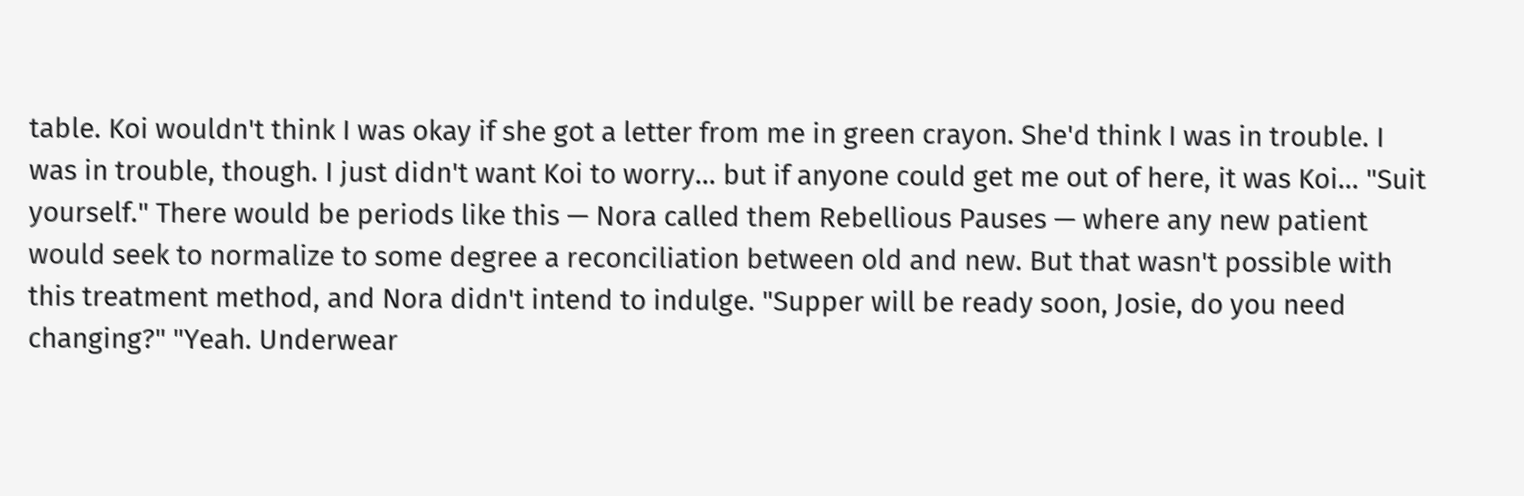table. Koi wouldn't think I was okay if she got a letter from me in green crayon. She'd think I was in trouble. I was in trouble, though. I just didn't want Koi to worry… but if anyone could get me out of here, it was Koi… "Suit yourself." There would be periods like this — Nora called them Rebellious Pauses — where any new patient would seek to normalize to some degree a reconciliation between old and new. But that wasn't possible with this treatment method, and Nora didn't intend to indulge. "Supper will be ready soon, Josie, do you need changing?" "Yeah. Underwear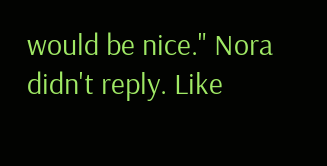would be nice." Nora didn't reply. Like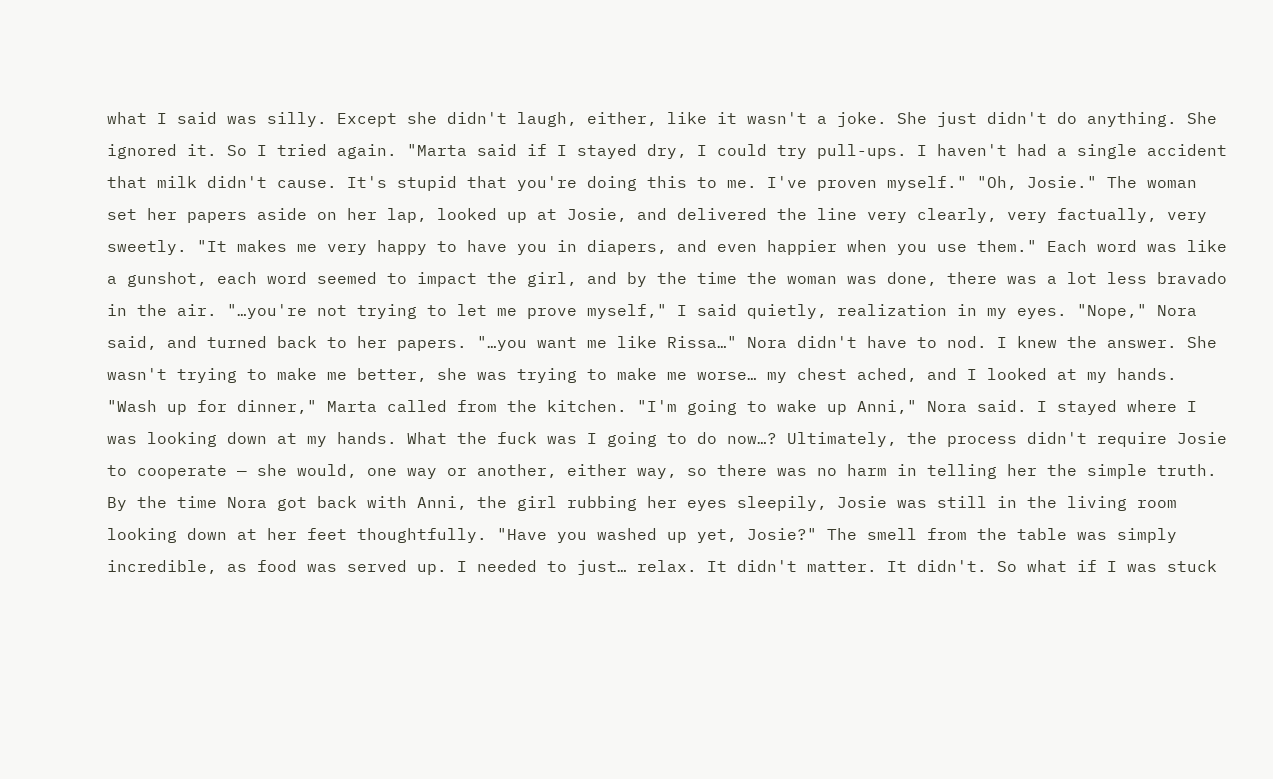what I said was silly. Except she didn't laugh, either, like it wasn't a joke. She just didn't do anything. She ignored it. So I tried again. "Marta said if I stayed dry, I could try pull-ups. I haven't had a single accident that milk didn't cause. It's stupid that you're doing this to me. I've proven myself." "Oh, Josie." The woman set her papers aside on her lap, looked up at Josie, and delivered the line very clearly, very factually, very sweetly. "It makes me very happy to have you in diapers, and even happier when you use them." Each word was like a gunshot, each word seemed to impact the girl, and by the time the woman was done, there was a lot less bravado in the air. "…you're not trying to let me prove myself," I said quietly, realization in my eyes. "Nope," Nora said, and turned back to her papers. "…you want me like Rissa…" Nora didn't have to nod. I knew the answer. She wasn't trying to make me better, she was trying to make me worse… my chest ached, and I looked at my hands. "Wash up for dinner," Marta called from the kitchen. "I'm going to wake up Anni," Nora said. I stayed where I was looking down at my hands. What the fuck was I going to do now…? Ultimately, the process didn't require Josie to cooperate — she would, one way or another, either way, so there was no harm in telling her the simple truth. By the time Nora got back with Anni, the girl rubbing her eyes sleepily, Josie was still in the living room looking down at her feet thoughtfully. "Have you washed up yet, Josie?" The smell from the table was simply incredible, as food was served up. I needed to just… relax. It didn't matter. It didn't. So what if I was stuck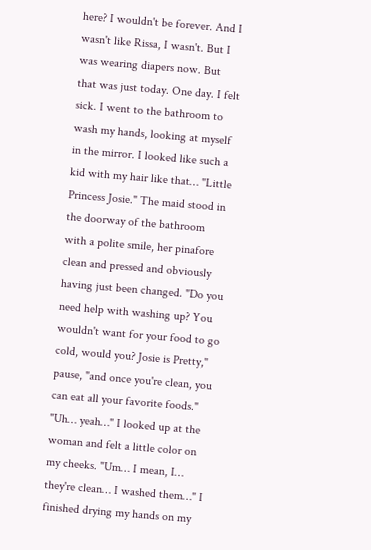here? I wouldn't be forever. And I wasn't like Rissa, I wasn't. But I was wearing diapers now. But that was just today. One day. I felt sick. I went to the bathroom to wash my hands, looking at myself in the mirror. I looked like such a kid with my hair like that… "Little Princess Josie." The maid stood in the doorway of the bathroom with a polite smile, her pinafore clean and pressed and obviously having just been changed. "Do you need help with washing up? You wouldn't want for your food to go cold, would you? Josie is Pretty," pause, "and once you're clean, you can eat all your favorite foods." "Uh… yeah…" I looked up at the woman and felt a little color on my cheeks. "Um… I mean, I… they're clean… I washed them…" I finished drying my hands on my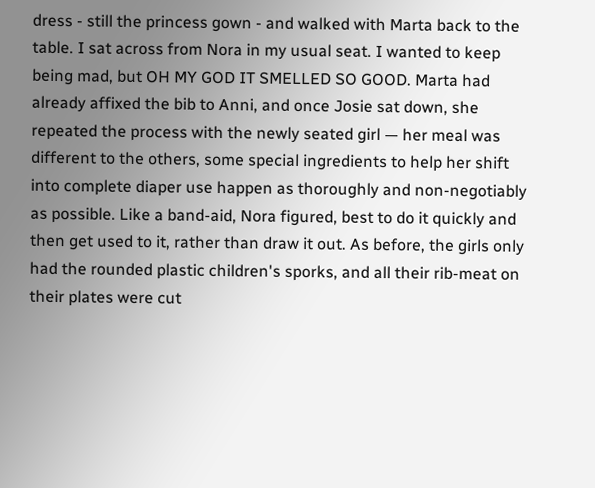dress - still the princess gown - and walked with Marta back to the table. I sat across from Nora in my usual seat. I wanted to keep being mad, but OH MY GOD IT SMELLED SO GOOD. Marta had already affixed the bib to Anni, and once Josie sat down, she repeated the process with the newly seated girl — her meal was different to the others, some special ingredients to help her shift into complete diaper use happen as thoroughly and non-negotiably as possible. Like a band-aid, Nora figured, best to do it quickly and then get used to it, rather than draw it out. As before, the girls only had the rounded plastic children's sporks, and all their rib-meat on their plates were cut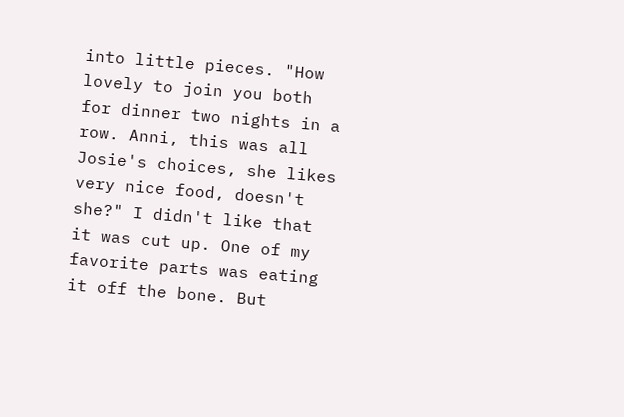into little pieces. "How lovely to join you both for dinner two nights in a row. Anni, this was all Josie's choices, she likes very nice food, doesn't she?" I didn't like that it was cut up. One of my favorite parts was eating it off the bone. But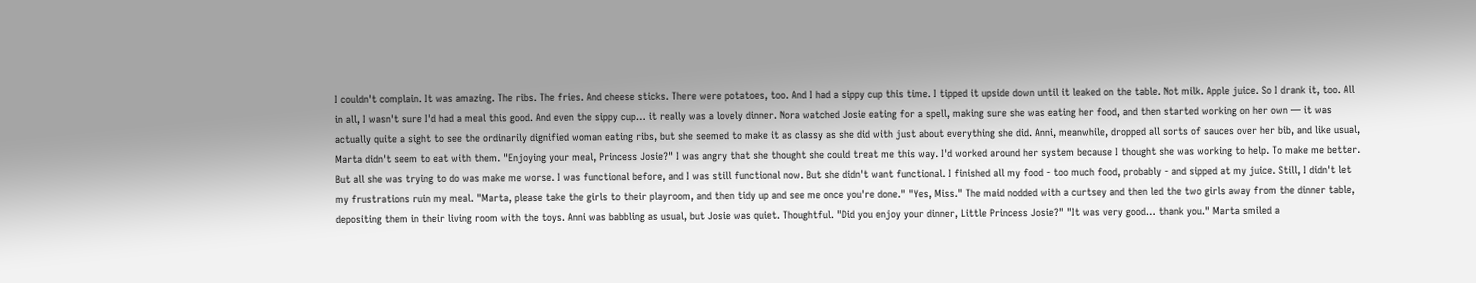I couldn't complain. It was amazing. The ribs. The fries. And cheese sticks. There were potatoes, too. And I had a sippy cup this time. I tipped it upside down until it leaked on the table. Not milk. Apple juice. So I drank it, too. All in all, I wasn't sure I'd had a meal this good. And even the sippy cup… it really was a lovely dinner. Nora watched Josie eating for a spell, making sure she was eating her food, and then started working on her own — it was actually quite a sight to see the ordinarily dignified woman eating ribs, but she seemed to make it as classy as she did with just about everything she did. Anni, meanwhile, dropped all sorts of sauces over her bib, and like usual, Marta didn't seem to eat with them. "Enjoying your meal, Princess Josie?" I was angry that she thought she could treat me this way. I'd worked around her system because I thought she was working to help. To make me better. But all she was trying to do was make me worse. I was functional before, and I was still functional now. But she didn't want functional. I finished all my food - too much food, probably - and sipped at my juice. Still, I didn't let my frustrations ruin my meal. "Marta, please take the girls to their playroom, and then tidy up and see me once you're done." "Yes, Miss." The maid nodded with a curtsey and then led the two girls away from the dinner table, depositing them in their living room with the toys. Anni was babbling as usual, but Josie was quiet. Thoughtful. "Did you enjoy your dinner, Little Princess Josie?" "It was very good… thank you." Marta smiled a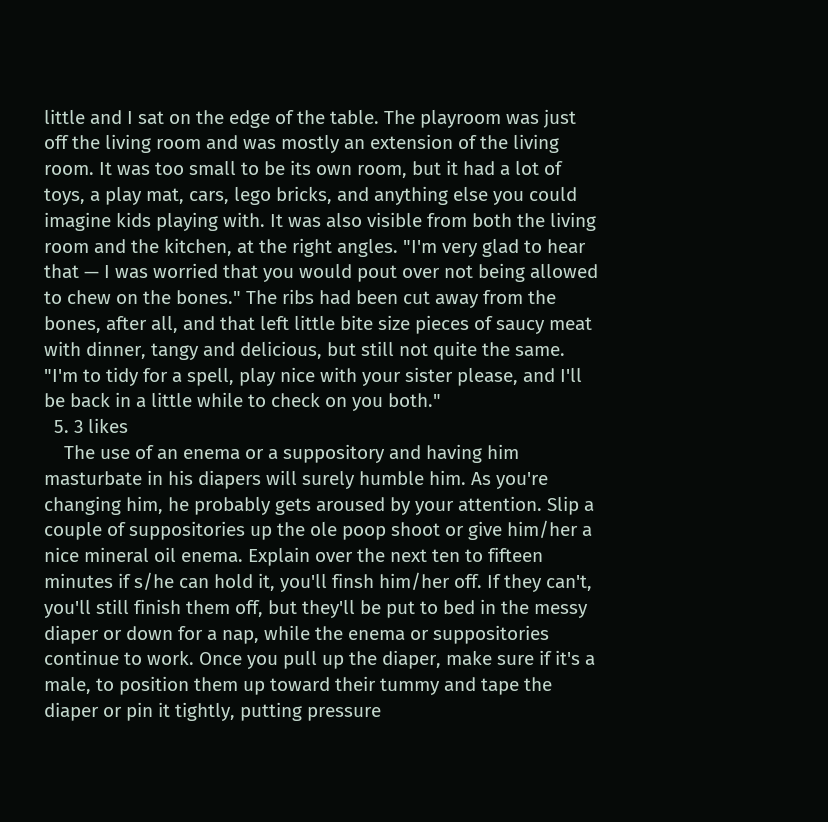little and I sat on the edge of the table. The playroom was just off the living room and was mostly an extension of the living room. It was too small to be its own room, but it had a lot of toys, a play mat, cars, lego bricks, and anything else you could imagine kids playing with. It was also visible from both the living room and the kitchen, at the right angles. "I'm very glad to hear that — I was worried that you would pout over not being allowed to chew on the bones." The ribs had been cut away from the bones, after all, and that left little bite size pieces of saucy meat with dinner, tangy and delicious, but still not quite the same. "I'm to tidy for a spell, play nice with your sister please, and I'll be back in a little while to check on you both."
  5. 3 likes
    The use of an enema or a suppository and having him masturbate in his diapers will surely humble him. As you're changing him, he probably gets aroused by your attention. Slip a couple of suppositories up the ole poop shoot or give him/her a nice mineral oil enema. Explain over the next ten to fifteen minutes if s/he can hold it, you'll finsh him/her off. If they can't, you'll still finish them off, but they'll be put to bed in the messy diaper or down for a nap, while the enema or suppositories continue to work. Once you pull up the diaper, make sure if it's a male, to position them up toward their tummy and tape the diaper or pin it tightly, putting pressure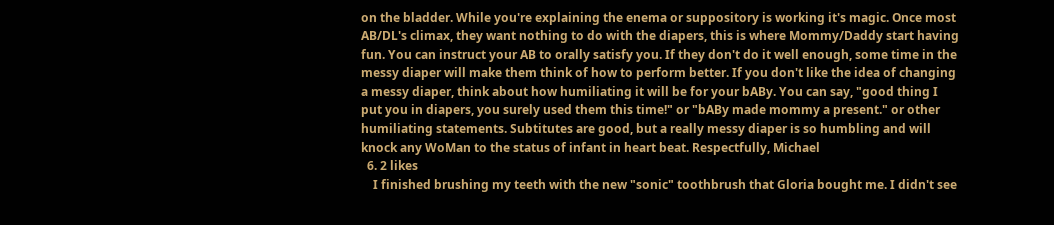on the bladder. While you're explaining the enema or suppository is working it's magic. Once most AB/DL's climax, they want nothing to do with the diapers, this is where Mommy/Daddy start having fun. You can instruct your AB to orally satisfy you. If they don't do it well enough, some time in the messy diaper will make them think of how to perform better. If you don't like the idea of changing a messy diaper, think about how humiliating it will be for your bABy. You can say, "good thing I put you in diapers, you surely used them this time!" or "bABy made mommy a present." or other humiliating statements. Subtitutes are good, but a really messy diaper is so humbling and will knock any WoMan to the status of infant in heart beat. Respectfully, Michael
  6. 2 likes
    I finished brushing my teeth with the new "sonic" toothbrush that Gloria bought me. I didn't see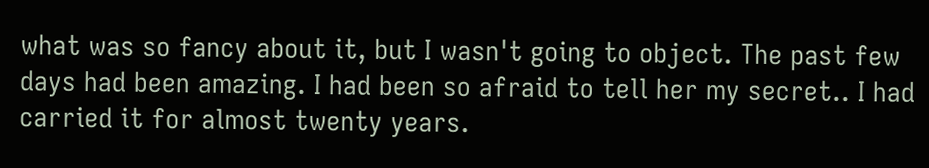what was so fancy about it, but I wasn't going to object. The past few days had been amazing. I had been so afraid to tell her my secret.. I had carried it for almost twenty years.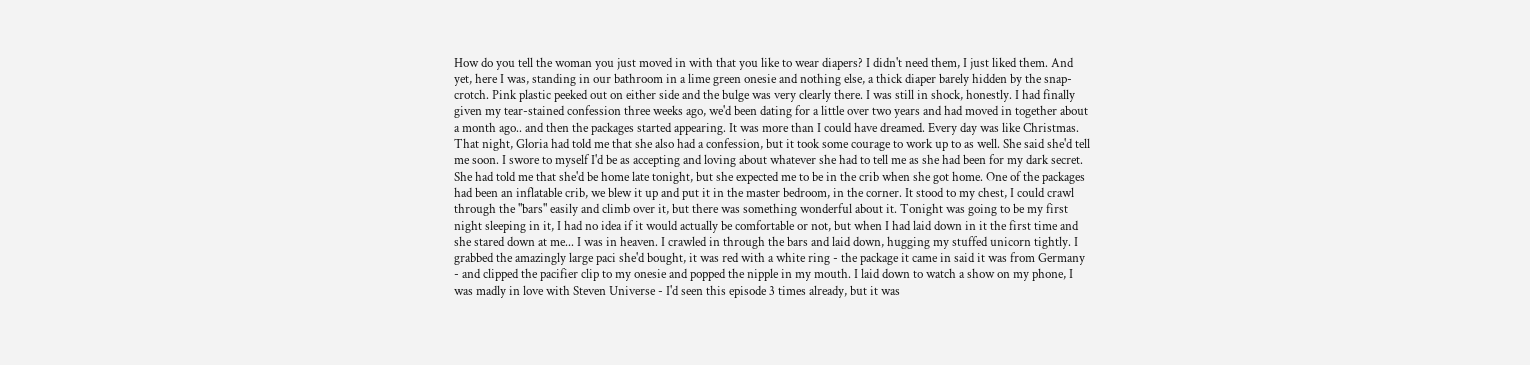How do you tell the woman you just moved in with that you like to wear diapers? I didn't need them, I just liked them. And yet, here I was, standing in our bathroom in a lime green onesie and nothing else, a thick diaper barely hidden by the snap-crotch. Pink plastic peeked out on either side and the bulge was very clearly there. I was still in shock, honestly. I had finally given my tear-stained confession three weeks ago, we'd been dating for a little over two years and had moved in together about a month ago.. and then the packages started appearing. It was more than I could have dreamed. Every day was like Christmas. That night, Gloria had told me that she also had a confession, but it took some courage to work up to as well. She said she'd tell me soon. I swore to myself I'd be as accepting and loving about whatever she had to tell me as she had been for my dark secret. She had told me that she'd be home late tonight, but she expected me to be in the crib when she got home. One of the packages had been an inflatable crib, we blew it up and put it in the master bedroom, in the corner. It stood to my chest, I could crawl through the "bars" easily and climb over it, but there was something wonderful about it. Tonight was going to be my first night sleeping in it, I had no idea if it would actually be comfortable or not, but when I had laid down in it the first time and she stared down at me... I was in heaven. I crawled in through the bars and laid down, hugging my stuffed unicorn tightly. I grabbed the amazingly large paci she'd bought, it was red with a white ring - the package it came in said it was from Germany - and clipped the pacifier clip to my onesie and popped the nipple in my mouth. I laid down to watch a show on my phone, I was madly in love with Steven Universe - I'd seen this episode 3 times already, but it was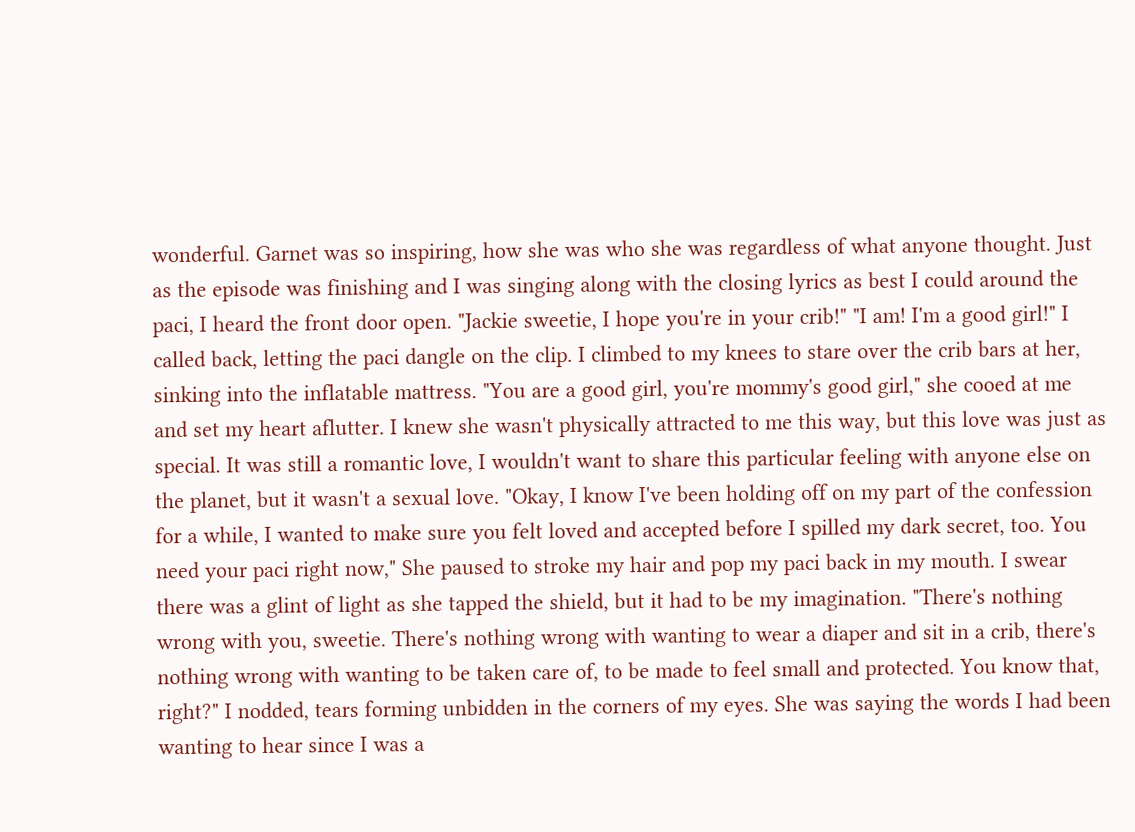wonderful. Garnet was so inspiring, how she was who she was regardless of what anyone thought. Just as the episode was finishing and I was singing along with the closing lyrics as best I could around the paci, I heard the front door open. "Jackie sweetie, I hope you're in your crib!" "I am! I'm a good girl!" I called back, letting the paci dangle on the clip. I climbed to my knees to stare over the crib bars at her, sinking into the inflatable mattress. "You are a good girl, you're mommy's good girl," she cooed at me and set my heart aflutter. I knew she wasn't physically attracted to me this way, but this love was just as special. It was still a romantic love, I wouldn't want to share this particular feeling with anyone else on the planet, but it wasn't a sexual love. "Okay, I know I've been holding off on my part of the confession for a while, I wanted to make sure you felt loved and accepted before I spilled my dark secret, too. You need your paci right now," She paused to stroke my hair and pop my paci back in my mouth. I swear there was a glint of light as she tapped the shield, but it had to be my imagination. "There's nothing wrong with you, sweetie. There's nothing wrong with wanting to wear a diaper and sit in a crib, there's nothing wrong with wanting to be taken care of, to be made to feel small and protected. You know that, right?" I nodded, tears forming unbidden in the corners of my eyes. She was saying the words I had been wanting to hear since I was a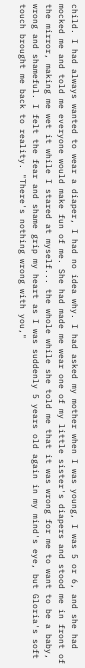child. I had always wanted to wear a diaper, I had no idea why. I had asked my mother when I was young, I was 5 or 6, and she had mocked me and told me everyone would make fun of me. She had made me wear one of my little sister's diapers and stood me in front of the mirror, making me wet it while I stared at myself... the whole while she told me that it was wrong for me to want to be a baby, wrong and shameful. I felt the fear and shame grip my heart as I was suddenly 5 years old again in my mind's eye, but Gloria's soft touch brought me back to reality. "There's nothing wrong with you,"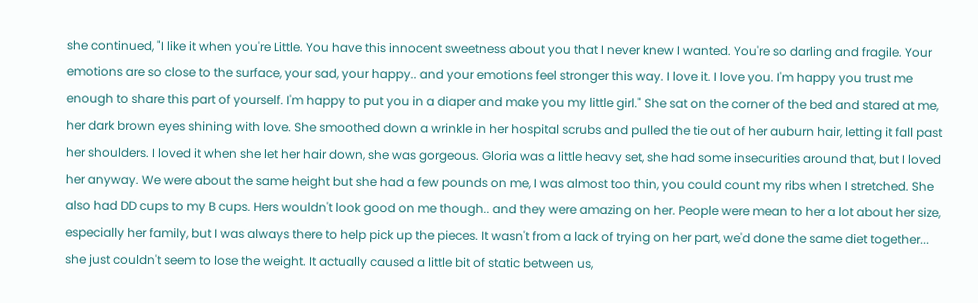she continued, "I like it when you're Little. You have this innocent sweetness about you that I never knew I wanted. You're so darling and fragile. Your emotions are so close to the surface, your sad, your happy.. and your emotions feel stronger this way. I love it. I love you. I'm happy you trust me enough to share this part of yourself. I'm happy to put you in a diaper and make you my little girl." She sat on the corner of the bed and stared at me, her dark brown eyes shining with love. She smoothed down a wrinkle in her hospital scrubs and pulled the tie out of her auburn hair, letting it fall past her shoulders. I loved it when she let her hair down, she was gorgeous. Gloria was a little heavy set, she had some insecurities around that, but I loved her anyway. We were about the same height but she had a few pounds on me, I was almost too thin, you could count my ribs when I stretched. She also had DD cups to my B cups. Hers wouldn't look good on me though.. and they were amazing on her. People were mean to her a lot about her size, especially her family, but I was always there to help pick up the pieces. It wasn't from a lack of trying on her part, we'd done the same diet together... she just couldn't seem to lose the weight. It actually caused a little bit of static between us,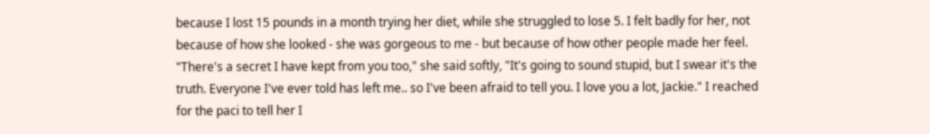because I lost 15 pounds in a month trying her diet, while she struggled to lose 5. I felt badly for her, not because of how she looked - she was gorgeous to me - but because of how other people made her feel. "There's a secret I have kept from you too," she said softly, "It's going to sound stupid, but I swear it's the truth. Everyone I've ever told has left me.. so I've been afraid to tell you. I love you a lot, Jackie." I reached for the paci to tell her I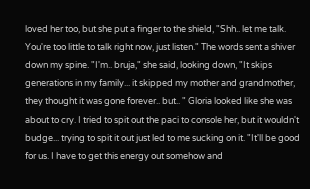loved her too, but she put a finger to the shield, "Shh.. let me talk. You're too little to talk right now, just listen." The words sent a shiver down my spine. "I'm.. bruja," she said, looking down, "It skips generations in my family... it skipped my mother and grandmother, they thought it was gone forever.. but.. " Gloria looked like she was about to cry. I tried to spit out the paci to console her, but it wouldn't budge... trying to spit it out just led to me sucking on it. "It'll be good for us. I have to get this energy out somehow and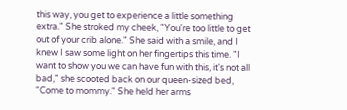this way, you get to experience a little something extra." She stroked my cheek, "You're too little to get out of your crib alone." She said with a smile, and I knew I saw some light on her fingertips this time. "I want to show you we can have fun with this, it's not all bad," she scooted back on our queen-sized bed, "Come to mommy." She held her arms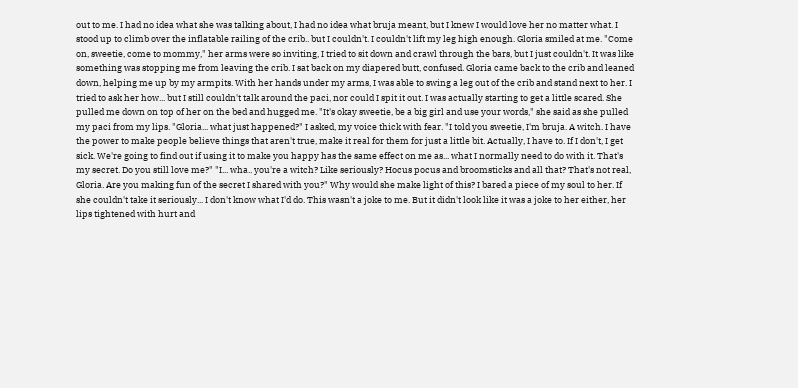out to me. I had no idea what she was talking about, I had no idea what bruja meant, but I knew I would love her no matter what. I stood up to climb over the inflatable railing of the crib.. but I couldn't. I couldn't lift my leg high enough. Gloria smiled at me. "Come on, sweetie, come to mommy," her arms were so inviting, I tried to sit down and crawl through the bars, but I just couldn't. It was like something was stopping me from leaving the crib. I sat back on my diapered butt, confused. Gloria came back to the crib and leaned down, helping me up by my armpits. With her hands under my arms, I was able to swing a leg out of the crib and stand next to her. I tried to ask her how... but I still couldn't talk around the paci, nor could I spit it out. I was actually starting to get a little scared. She pulled me down on top of her on the bed and hugged me. "It's okay sweetie, be a big girl and use your words," she said as she pulled my paci from my lips. "Gloria... what just happened?" I asked, my voice thick with fear. "I told you sweetie, I'm bruja. A witch. I have the power to make people believe things that aren't true, make it real for them for just a little bit. Actually, I have to. If I don't, I get sick. We're going to find out if using it to make you happy has the same effect on me as... what I normally need to do with it. That's my secret. Do you still love me?" "I... wha.. you're a witch? Like seriously? Hocus pocus and broomsticks and all that? That's not real, Gloria. Are you making fun of the secret I shared with you?" Why would she make light of this? I bared a piece of my soul to her. If she couldn't take it seriously... I don't know what I'd do. This wasn't a joke to me. But it didn't look like it was a joke to her either, her lips tightened with hurt and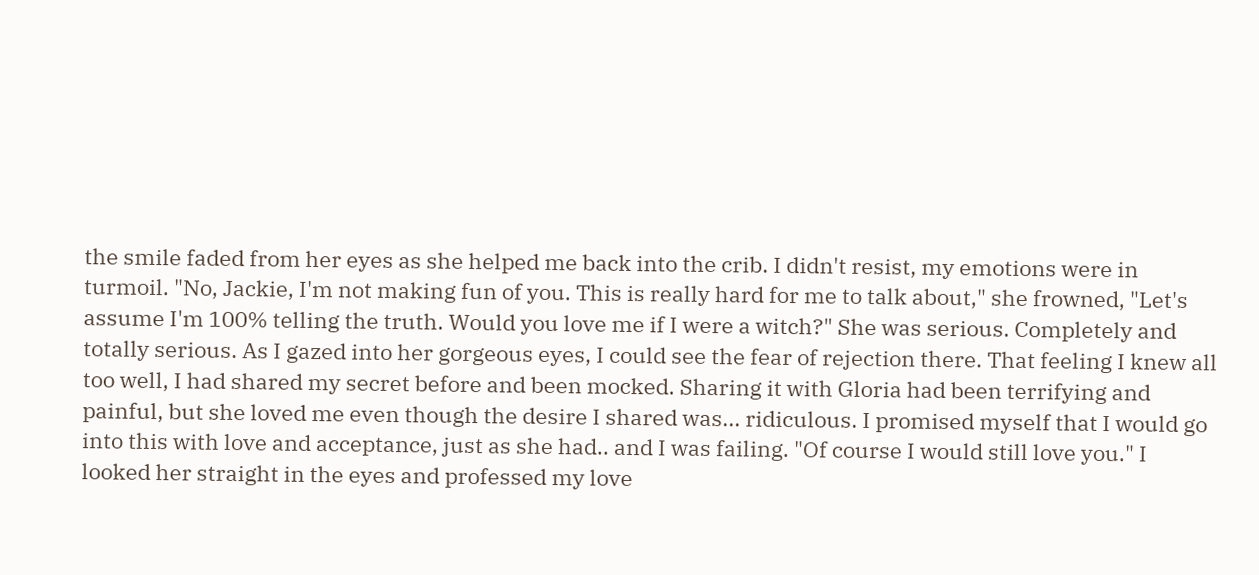the smile faded from her eyes as she helped me back into the crib. I didn't resist, my emotions were in turmoil. "No, Jackie, I'm not making fun of you. This is really hard for me to talk about," she frowned, "Let's assume I'm 100% telling the truth. Would you love me if I were a witch?" She was serious. Completely and totally serious. As I gazed into her gorgeous eyes, I could see the fear of rejection there. That feeling I knew all too well, I had shared my secret before and been mocked. Sharing it with Gloria had been terrifying and painful, but she loved me even though the desire I shared was... ridiculous. I promised myself that I would go into this with love and acceptance, just as she had.. and I was failing. "Of course I would still love you." I looked her straight in the eyes and professed my love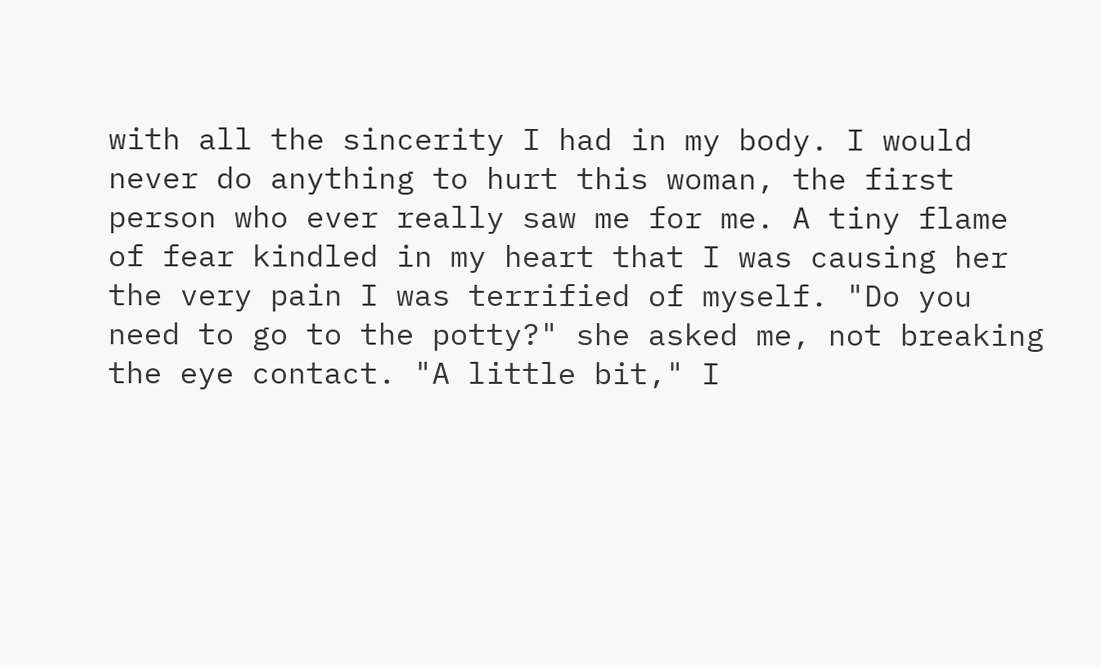with all the sincerity I had in my body. I would never do anything to hurt this woman, the first person who ever really saw me for me. A tiny flame of fear kindled in my heart that I was causing her the very pain I was terrified of myself. "Do you need to go to the potty?" she asked me, not breaking the eye contact. "A little bit," I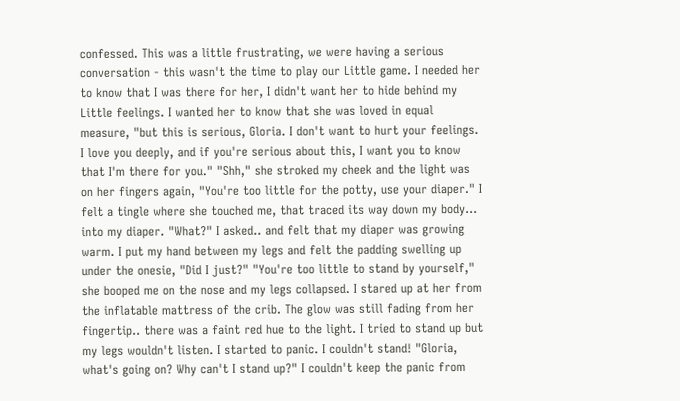confessed. This was a little frustrating, we were having a serious conversation - this wasn't the time to play our Little game. I needed her to know that I was there for her, I didn't want her to hide behind my Little feelings. I wanted her to know that she was loved in equal measure, "but this is serious, Gloria. I don't want to hurt your feelings. I love you deeply, and if you're serious about this, I want you to know that I'm there for you." "Shh," she stroked my cheek and the light was on her fingers again, "You're too little for the potty, use your diaper." I felt a tingle where she touched me, that traced its way down my body... into my diaper. "What?" I asked.. and felt that my diaper was growing warm. I put my hand between my legs and felt the padding swelling up under the onesie, "Did I just?" "You're too little to stand by yourself," she booped me on the nose and my legs collapsed. I stared up at her from the inflatable mattress of the crib. The glow was still fading from her fingertip.. there was a faint red hue to the light. I tried to stand up but my legs wouldn't listen. I started to panic. I couldn't stand! "Gloria, what's going on? Why can't I stand up?" I couldn't keep the panic from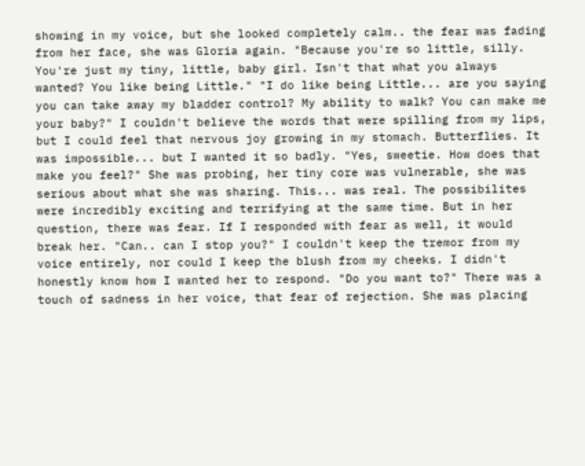showing in my voice, but she looked completely calm.. the fear was fading from her face, she was Gloria again. "Because you're so little, silly. You're just my tiny, little, baby girl. Isn't that what you always wanted? You like being Little." "I do like being Little... are you saying you can take away my bladder control? My ability to walk? You can make me your baby?" I couldn't believe the words that were spilling from my lips, but I could feel that nervous joy growing in my stomach. Butterflies. It was impossible... but I wanted it so badly. "Yes, sweetie. How does that make you feel?" She was probing, her tiny core was vulnerable, she was serious about what she was sharing. This... was real. The possibilites were incredibly exciting and terrifying at the same time. But in her question, there was fear. If I responded with fear as well, it would break her. "Can.. can I stop you?" I couldn't keep the tremor from my voice entirely, nor could I keep the blush from my cheeks. I didn't honestly know how I wanted her to respond. "Do you want to?" There was a touch of sadness in her voice, that fear of rejection. She was placing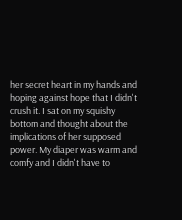her secret heart in my hands and hoping against hope that I didn't crush it. I sat on my squishy bottom and thought about the implications of her supposed power. My diaper was warm and comfy and I didn't have to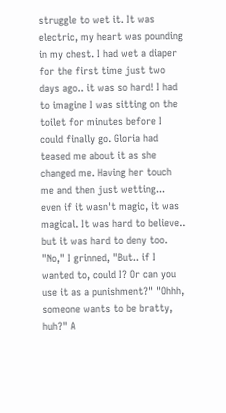struggle to wet it. It was electric, my heart was pounding in my chest. I had wet a diaper for the first time just two days ago.. it was so hard! I had to imagine I was sitting on the toilet for minutes before I could finally go. Gloria had teased me about it as she changed me. Having her touch me and then just wetting... even if it wasn't magic, it was magical. It was hard to believe.. but it was hard to deny too. "No," I grinned, "But.. if I wanted to, could I? Or can you use it as a punishment?" "Ohhh, someone wants to be bratty, huh?" A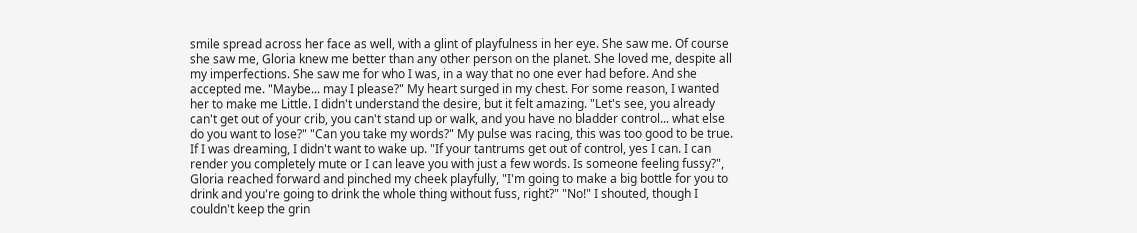smile spread across her face as well, with a glint of playfulness in her eye. She saw me. Of course she saw me, Gloria knew me better than any other person on the planet. She loved me, despite all my imperfections. She saw me for who I was, in a way that no one ever had before. And she accepted me. "Maybe... may I please?" My heart surged in my chest. For some reason, I wanted her to make me Little. I didn't understand the desire, but it felt amazing. "Let's see, you already can't get out of your crib, you can't stand up or walk, and you have no bladder control... what else do you want to lose?" "Can you take my words?" My pulse was racing, this was too good to be true. If I was dreaming, I didn't want to wake up. "If your tantrums get out of control, yes I can. I can render you completely mute or I can leave you with just a few words. Is someone feeling fussy?", Gloria reached forward and pinched my cheek playfully, "I'm going to make a big bottle for you to drink and you're going to drink the whole thing without fuss, right?" "No!" I shouted, though I couldn't keep the grin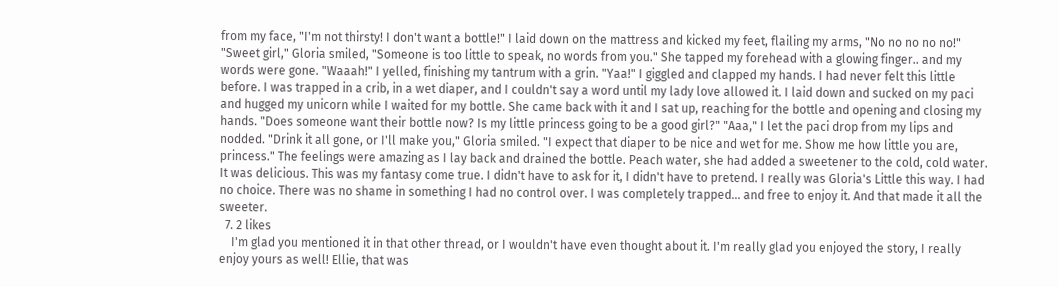from my face, "I'm not thirsty! I don't want a bottle!" I laid down on the mattress and kicked my feet, flailing my arms, "No no no no no!" "Sweet girl," Gloria smiled, "Someone is too little to speak, no words from you." She tapped my forehead with a glowing finger.. and my words were gone. "Waaah!" I yelled, finishing my tantrum with a grin. "Yaa!" I giggled and clapped my hands. I had never felt this little before. I was trapped in a crib, in a wet diaper, and I couldn't say a word until my lady love allowed it. I laid down and sucked on my paci and hugged my unicorn while I waited for my bottle. She came back with it and I sat up, reaching for the bottle and opening and closing my hands. "Does someone want their bottle now? Is my little princess going to be a good girl?" "Aaa," I let the paci drop from my lips and nodded. "Drink it all gone, or I'll make you," Gloria smiled. "I expect that diaper to be nice and wet for me. Show me how little you are, princess." The feelings were amazing as I lay back and drained the bottle. Peach water, she had added a sweetener to the cold, cold water. It was delicious. This was my fantasy come true. I didn't have to ask for it, I didn't have to pretend. I really was Gloria's Little this way. I had no choice. There was no shame in something I had no control over. I was completely trapped... and free to enjoy it. And that made it all the sweeter.
  7. 2 likes
    I'm glad you mentioned it in that other thread, or I wouldn't have even thought about it. I'm really glad you enjoyed the story, I really enjoy yours as well! Ellie, that was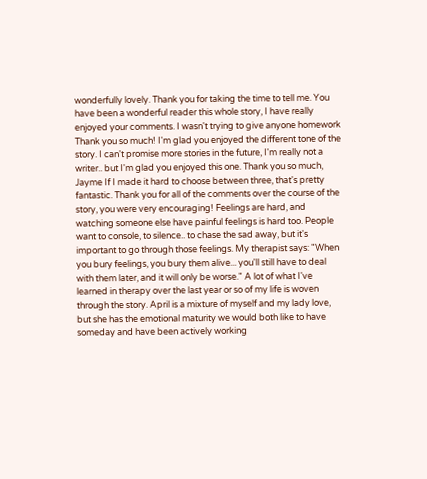wonderfully lovely. Thank you for taking the time to tell me. You have been a wonderful reader this whole story, I have really enjoyed your comments. I wasn't trying to give anyone homework Thank you so much! I'm glad you enjoyed the different tone of the story. I can't promise more stories in the future, I'm really not a writer.. but I'm glad you enjoyed this one. Thank you so much, Jayme If I made it hard to choose between three, that's pretty fantastic. Thank you for all of the comments over the course of the story, you were very encouraging! Feelings are hard, and watching someone else have painful feelings is hard too. People want to console, to silence.. to chase the sad away, but it's important to go through those feelings. My therapist says: "When you bury feelings, you bury them alive... you'll still have to deal with them later, and it will only be worse." A lot of what I've learned in therapy over the last year or so of my life is woven through the story. April is a mixture of myself and my lady love, but she has the emotional maturity we would both like to have someday and have been actively working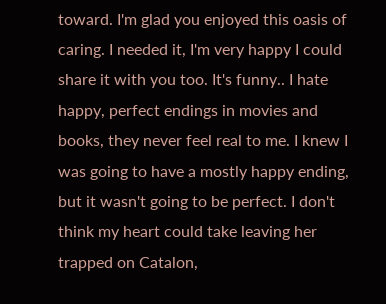toward. I'm glad you enjoyed this oasis of caring. I needed it, I'm very happy I could share it with you too. It's funny.. I hate happy, perfect endings in movies and books, they never feel real to me. I knew I was going to have a mostly happy ending, but it wasn't going to be perfect. I don't think my heart could take leaving her trapped on Catalon,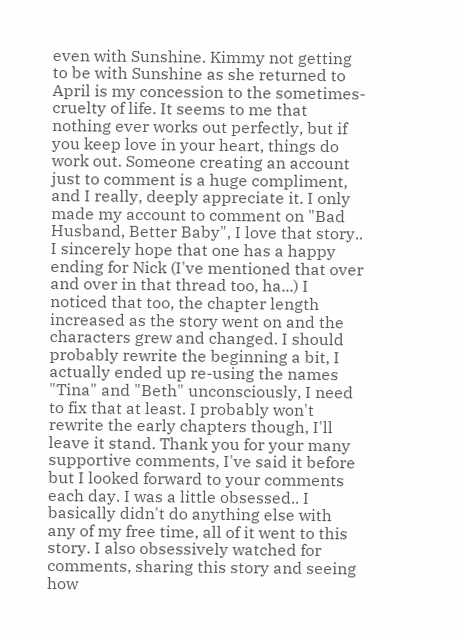even with Sunshine. Kimmy not getting to be with Sunshine as she returned to April is my concession to the sometimes-cruelty of life. It seems to me that nothing ever works out perfectly, but if you keep love in your heart, things do work out. Someone creating an account just to comment is a huge compliment, and I really, deeply appreciate it. I only made my account to comment on "Bad Husband, Better Baby", I love that story.. I sincerely hope that one has a happy ending for Nick (I've mentioned that over and over in that thread too, ha...) I noticed that too, the chapter length increased as the story went on and the characters grew and changed. I should probably rewrite the beginning a bit, I actually ended up re-using the names "Tina" and "Beth" unconsciously, I need to fix that at least. I probably won't rewrite the early chapters though, I'll leave it stand. Thank you for your many supportive comments, I've said it before but I looked forward to your comments each day. I was a little obsessed.. I basically didn't do anything else with any of my free time, all of it went to this story. I also obsessively watched for comments, sharing this story and seeing how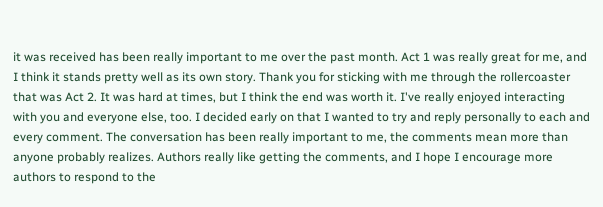it was received has been really important to me over the past month. Act 1 was really great for me, and I think it stands pretty well as its own story. Thank you for sticking with me through the rollercoaster that was Act 2. It was hard at times, but I think the end was worth it. I've really enjoyed interacting with you and everyone else, too. I decided early on that I wanted to try and reply personally to each and every comment. The conversation has been really important to me, the comments mean more than anyone probably realizes. Authors really like getting the comments, and I hope I encourage more authors to respond to the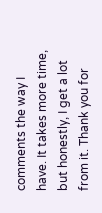comments the way I have. It takes more time, but honestly, I get a lot from it. Thank you for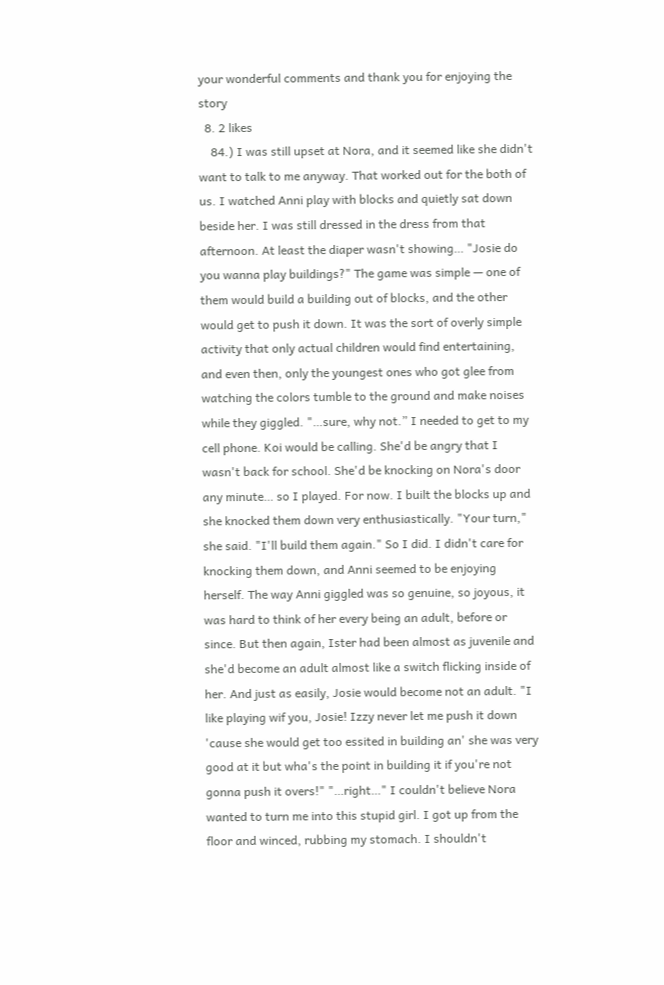your wonderful comments and thank you for enjoying the story
  8. 2 likes
    84.) I was still upset at Nora, and it seemed like she didn't want to talk to me anyway. That worked out for the both of us. I watched Anni play with blocks and quietly sat down beside her. I was still dressed in the dress from that afternoon. At least the diaper wasn't showing… "Josie do you wanna play buildings?" The game was simple — one of them would build a building out of blocks, and the other would get to push it down. It was the sort of overly simple activity that only actual children would find entertaining, and even then, only the youngest ones who got glee from watching the colors tumble to the ground and make noises while they giggled. "…sure, why not.” I needed to get to my cell phone. Koi would be calling. She'd be angry that I wasn't back for school. She'd be knocking on Nora's door any minute… so I played. For now. I built the blocks up and she knocked them down very enthusiastically. "Your turn," she said. "I'll build them again." So I did. I didn't care for knocking them down, and Anni seemed to be enjoying herself. The way Anni giggled was so genuine, so joyous, it was hard to think of her every being an adult, before or since. But then again, Ister had been almost as juvenile and she'd become an adult almost like a switch flicking inside of her. And just as easily, Josie would become not an adult. "I like playing wif you, Josie! Izzy never let me push it down 'cause she would get too essited in building an' she was very good at it but wha's the point in building it if you're not gonna push it overs!" "…right…" I couldn't believe Nora wanted to turn me into this stupid girl. I got up from the floor and winced, rubbing my stomach. I shouldn't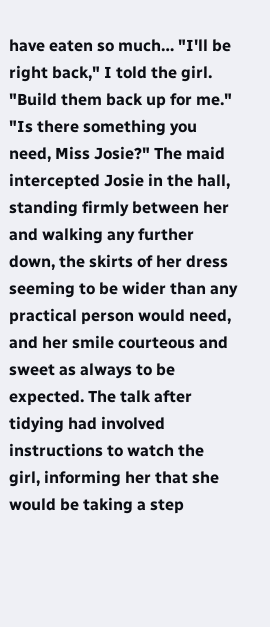have eaten so much… "I'll be right back," I told the girl. "Build them back up for me." "Is there something you need, Miss Josie?" The maid intercepted Josie in the hall, standing firmly between her and walking any further down, the skirts of her dress seeming to be wider than any practical person would need, and her smile courteous and sweet as always to be expected. The talk after tidying had involved instructions to watch the girl, informing her that she would be taking a step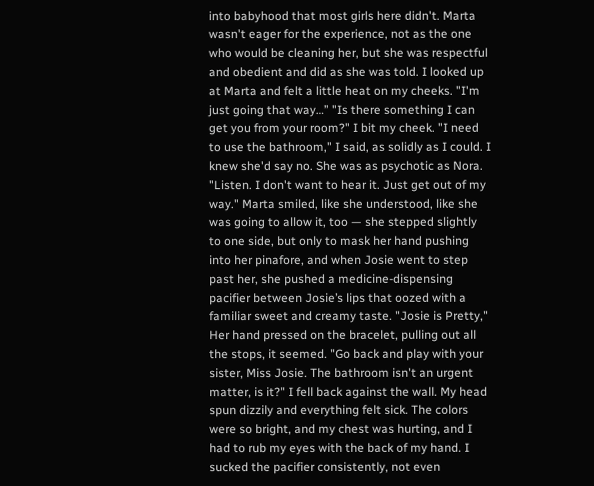into babyhood that most girls here didn't. Marta wasn't eager for the experience, not as the one who would be cleaning her, but she was respectful and obedient and did as she was told. I looked up at Marta and felt a little heat on my cheeks. "I'm just going that way…” "Is there something I can get you from your room?" I bit my cheek. "I need to use the bathroom," I said, as solidly as I could. I knew she'd say no. She was as psychotic as Nora. "Listen. I don't want to hear it. Just get out of my way." Marta smiled, like she understood, like she was going to allow it, too — she stepped slightly to one side, but only to mask her hand pushing into her pinafore, and when Josie went to step past her, she pushed a medicine-dispensing pacifier between Josie’s lips that oozed with a familiar sweet and creamy taste. "Josie is Pretty," Her hand pressed on the bracelet, pulling out all the stops, it seemed. "Go back and play with your sister, Miss Josie. The bathroom isn't an urgent matter, is it?" I fell back against the wall. My head spun dizzily and everything felt sick. The colors were so bright, and my chest was hurting, and I had to rub my eyes with the back of my hand. I sucked the pacifier consistently, not even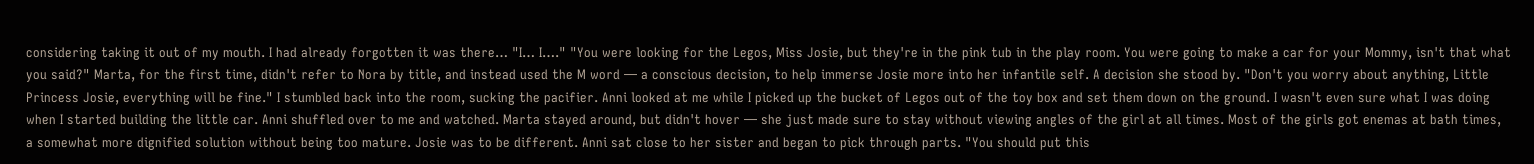considering taking it out of my mouth. I had already forgotten it was there… "I… I…." "You were looking for the Legos, Miss Josie, but they're in the pink tub in the play room. You were going to make a car for your Mommy, isn't that what you said?" Marta, for the first time, didn't refer to Nora by title, and instead used the M word — a conscious decision, to help immerse Josie more into her infantile self. A decision she stood by. "Don't you worry about anything, Little Princess Josie, everything will be fine." I stumbled back into the room, sucking the pacifier. Anni looked at me while I picked up the bucket of Legos out of the toy box and set them down on the ground. I wasn't even sure what I was doing when I started building the little car. Anni shuffled over to me and watched. Marta stayed around, but didn't hover — she just made sure to stay without viewing angles of the girl at all times. Most of the girls got enemas at bath times, a somewhat more dignified solution without being too mature. Josie was to be different. Anni sat close to her sister and began to pick through parts. "You should put this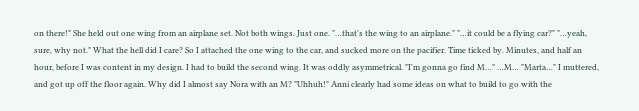on there!" She held out one wing from an airplane set. Not both wings. Just one. "…that's the wing to an airplane." "…it could be a flying car?" "…yeah, sure, why not." What the hell did I care? So I attached the one wing to the car, and sucked more on the pacifier. Time ticked by. Minutes, and half an hour, before I was content in my design. I had to build the second wing. It was oddly asymmetrical. "I'm gonna go find M…" …M… "Marta…" I muttered, and got up off the floor again. Why did I almost say Nora with an M? "Uhhuh!" Anni clearly had some ideas on what to build to go with the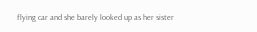flying car and she barely looked up as her sister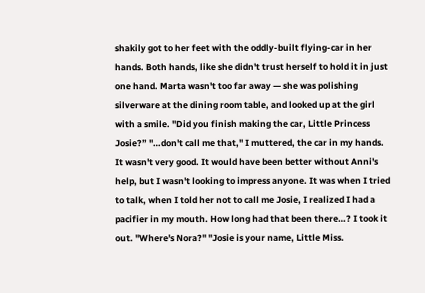shakily got to her feet with the oddly-built flying-car in her hands. Both hands, like she didn't trust herself to hold it in just one hand. Marta wasn't too far away — she was polishing silverware at the dining room table, and looked up at the girl with a smile. "Did you finish making the car, Little Princess Josie?” "…don't call me that," I muttered, the car in my hands. It wasn't very good. It would have been better without Anni's help, but I wasn't looking to impress anyone. It was when I tried to talk, when I told her not to call me Josie, I realized I had a pacifier in my mouth. How long had that been there…? I took it out. "Where's Nora?" "Josie is your name, Little Miss.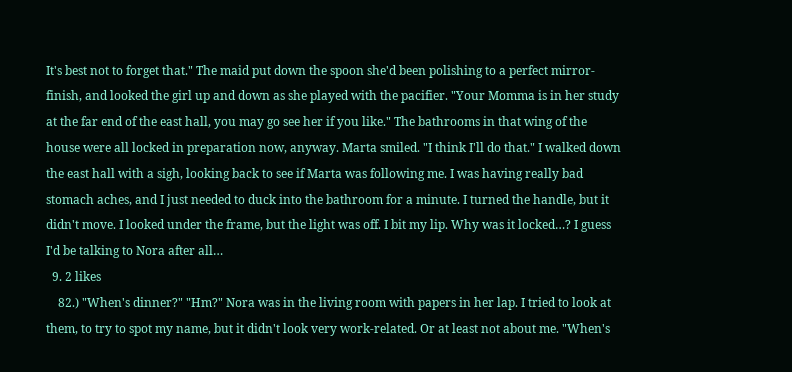It's best not to forget that." The maid put down the spoon she'd been polishing to a perfect mirror-finish, and looked the girl up and down as she played with the pacifier. "Your Momma is in her study at the far end of the east hall, you may go see her if you like." The bathrooms in that wing of the house were all locked in preparation now, anyway. Marta smiled. "I think I'll do that." I walked down the east hall with a sigh, looking back to see if Marta was following me. I was having really bad stomach aches, and I just needed to duck into the bathroom for a minute. I turned the handle, but it didn't move. I looked under the frame, but the light was off. I bit my lip. Why was it locked…? I guess I'd be talking to Nora after all…
  9. 2 likes
    82.) "When's dinner?" "Hm?" Nora was in the living room with papers in her lap. I tried to look at them, to try to spot my name, but it didn't look very work-related. Or at least not about me. "When's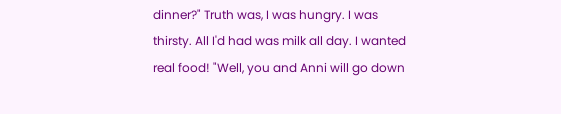dinner?" Truth was, I was hungry. I was thirsty. All I'd had was milk all day. I wanted real food! "Well, you and Anni will go down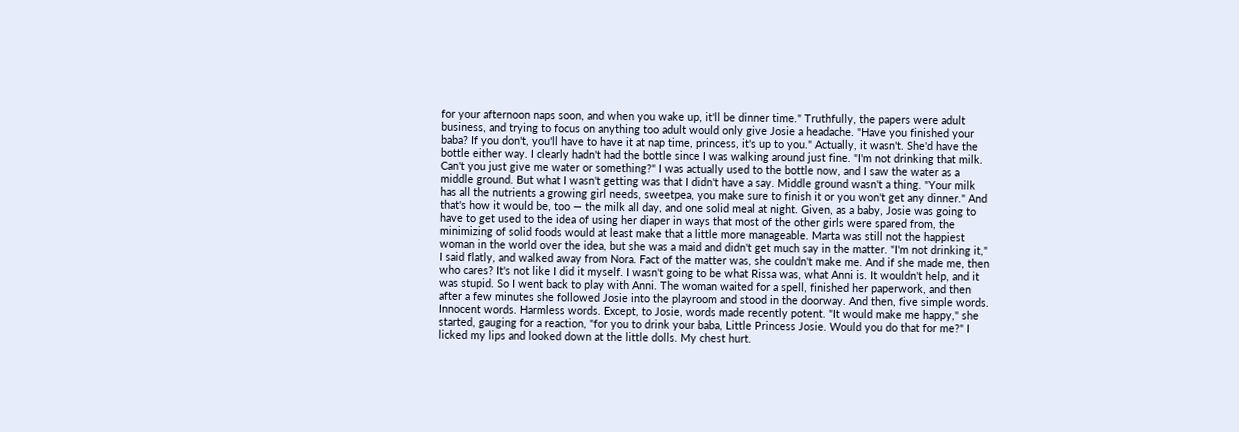for your afternoon naps soon, and when you wake up, it'll be dinner time." Truthfully, the papers were adult business, and trying to focus on anything too adult would only give Josie a headache. "Have you finished your baba? If you don't, you'll have to have it at nap time, princess, it's up to you." Actually, it wasn't. She'd have the bottle either way. I clearly hadn't had the bottle since I was walking around just fine. "I'm not drinking that milk. Can't you just give me water or something?" I was actually used to the bottle now, and I saw the water as a middle ground. But what I wasn't getting was that I didn't have a say. Middle ground wasn't a thing. "Your milk has all the nutrients a growing girl needs, sweetpea, you make sure to finish it or you won't get any dinner." And that's how it would be, too — the milk all day, and one solid meal at night. Given, as a baby, Josie was going to have to get used to the idea of using her diaper in ways that most of the other girls were spared from, the minimizing of solid foods would at least make that a little more manageable. Marta was still not the happiest woman in the world over the idea, but she was a maid and didn't get much say in the matter. "I'm not drinking it," I said flatly, and walked away from Nora. Fact of the matter was, she couldn't make me. And if she made me, then who cares? It's not like I did it myself. I wasn't going to be what Rissa was, what Anni is. It wouldn't help, and it was stupid. So I went back to play with Anni. The woman waited for a spell, finished her paperwork, and then after a few minutes she followed Josie into the playroom and stood in the doorway. And then, five simple words. Innocent words. Harmless words. Except, to Josie, words made recently potent. "It would make me happy," she started, gauging for a reaction, "for you to drink your baba, Little Princess Josie. Would you do that for me?" I licked my lips and looked down at the little dolls. My chest hurt.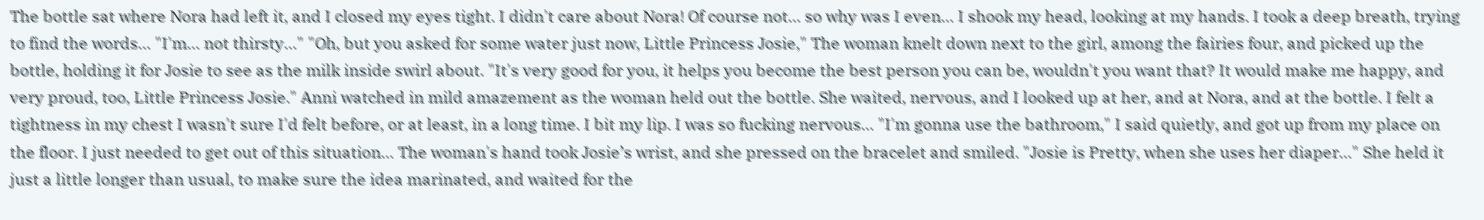The bottle sat where Nora had left it, and I closed my eyes tight. I didn't care about Nora! Of course not… so why was I even… I shook my head, looking at my hands. I took a deep breath, trying to find the words… "I'm… not thirsty…" "Oh, but you asked for some water just now, Little Princess Josie," The woman knelt down next to the girl, among the fairies four, and picked up the bottle, holding it for Josie to see as the milk inside swirl about. "It's very good for you, it helps you become the best person you can be, wouldn't you want that? It would make me happy, and very proud, too, Little Princess Josie." Anni watched in mild amazement as the woman held out the bottle. She waited, nervous, and I looked up at her, and at Nora, and at the bottle. I felt a tightness in my chest I wasn't sure I'd felt before, or at least, in a long time. I bit my lip. I was so fucking nervous… "I'm gonna use the bathroom," I said quietly, and got up from my place on the floor. I just needed to get out of this situation… The woman's hand took Josie’s wrist, and she pressed on the bracelet and smiled. "Josie is Pretty, when she uses her diaper…" She held it just a little longer than usual, to make sure the idea marinated, and waited for the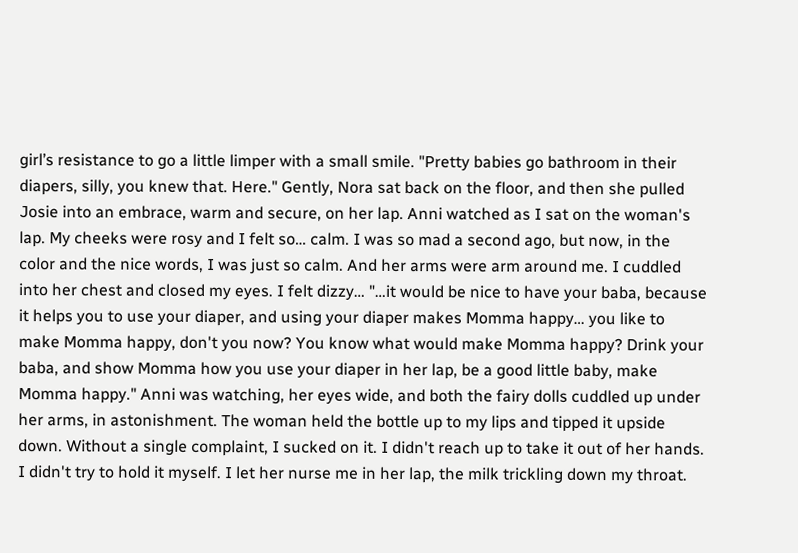girl’s resistance to go a little limper with a small smile. "Pretty babies go bathroom in their diapers, silly, you knew that. Here." Gently, Nora sat back on the floor, and then she pulled Josie into an embrace, warm and secure, on her lap. Anni watched as I sat on the woman's lap. My cheeks were rosy and I felt so… calm. I was so mad a second ago, but now, in the color and the nice words, I was just so calm. And her arms were arm around me. I cuddled into her chest and closed my eyes. I felt dizzy… "…it would be nice to have your baba, because it helps you to use your diaper, and using your diaper makes Momma happy… you like to make Momma happy, don't you now? You know what would make Momma happy? Drink your baba, and show Momma how you use your diaper in her lap, be a good little baby, make Momma happy." Anni was watching, her eyes wide, and both the fairy dolls cuddled up under her arms, in astonishment. The woman held the bottle up to my lips and tipped it upside down. Without a single complaint, I sucked on it. I didn't reach up to take it out of her hands. I didn't try to hold it myself. I let her nurse me in her lap, the milk trickling down my throat.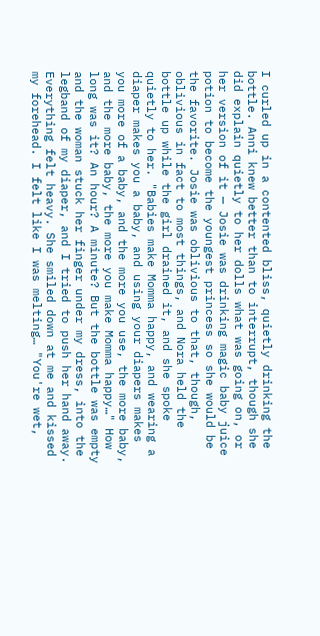I curled up in a contented bliss, quietly drinking the bottle. Anni knew better than to interrupt, though she did explain quietly to her dolls what was going on, or her version of it — Josie was drinking magic baby juice potion to become the youngest princess so she would be the favorite. Josie was oblivious to that, though, oblivious in fact to most things, and Nora held the bottle up while the girl drained it, and she spoke quietly to her. "Babies make Momma happy, and wearing a diaper makes you a baby, and using your diapers makes you more of a baby, and the more you use, the more baby, and the more baby, the more you make Momma happy…" How long was it? An hour? A minute? But the bottle was empty and the woman stuck her finger under my dress, into the legband of my diaper, and I tried to push her hand away. Everything felt heavy. She smiled down at me and kissed my forehead. I felt like I was melting… "You're wet,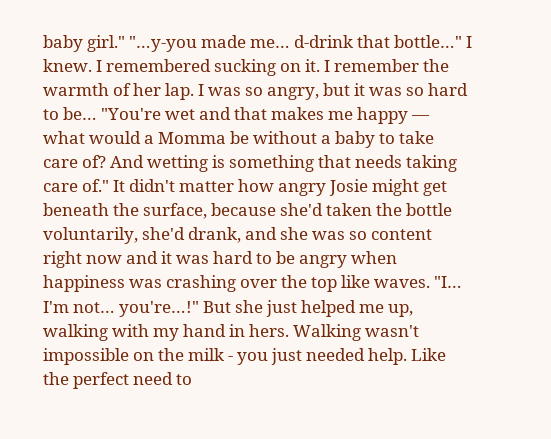baby girl." "…y-you made me… d-drink that bottle…" I knew. I remembered sucking on it. I remember the warmth of her lap. I was so angry, but it was so hard to be… "You're wet and that makes me happy — what would a Momma be without a baby to take care of? And wetting is something that needs taking care of." It didn't matter how angry Josie might get beneath the surface, because she'd taken the bottle voluntarily, she'd drank, and she was so content right now and it was hard to be angry when happiness was crashing over the top like waves. "I… I'm not… you're…!" But she just helped me up, walking with my hand in hers. Walking wasn't impossible on the milk - you just needed help. Like the perfect need to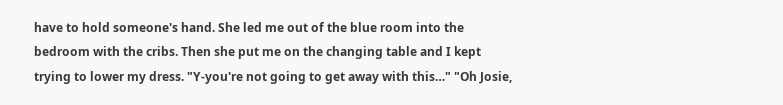have to hold someone's hand. She led me out of the blue room into the bedroom with the cribs. Then she put me on the changing table and I kept trying to lower my dress. "Y-you're not going to get away with this…" "Oh Josie,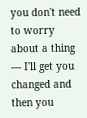you don't need to worry about a thing — I'll get you changed and then you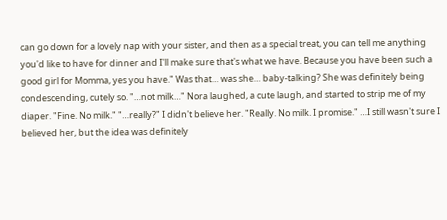can go down for a lovely nap with your sister, and then as a special treat, you can tell me anything you'd like to have for dinner and I'll make sure that's what we have. Because you have been such a good girl for Momma, yes you have." Was that… was she… baby-talking? She was definitely being condescending, cutely so. "…not milk…" Nora laughed, a cute laugh, and started to strip me of my diaper. "Fine. No milk." "…really?" I didn't believe her. "Really. No milk. I promise." …I still wasn't sure I believed her, but the idea was definitely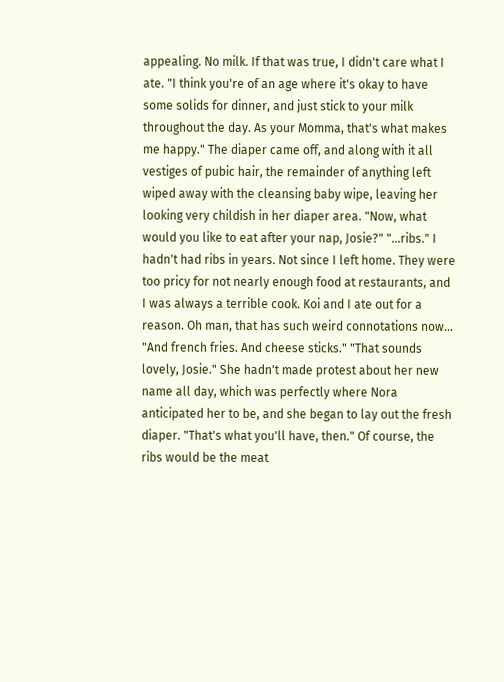appealing. No milk. If that was true, I didn't care what I ate. "I think you're of an age where it's okay to have some solids for dinner, and just stick to your milk throughout the day. As your Momma, that's what makes me happy." The diaper came off, and along with it all vestiges of pubic hair, the remainder of anything left wiped away with the cleansing baby wipe, leaving her looking very childish in her diaper area. "Now, what would you like to eat after your nap, Josie?" "…ribs." I hadn't had ribs in years. Not since I left home. They were too pricy for not nearly enough food at restaurants, and I was always a terrible cook. Koi and I ate out for a reason. Oh man, that has such weird connotations now… "And french fries. And cheese sticks." "That sounds lovely, Josie." She hadn't made protest about her new name all day, which was perfectly where Nora anticipated her to be, and she began to lay out the fresh diaper. "That's what you'll have, then." Of course, the ribs would be the meat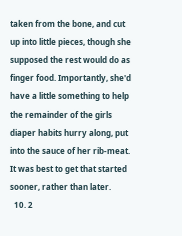taken from the bone, and cut up into little pieces, though she supposed the rest would do as finger food. Importantly, she'd have a little something to help the remainder of the girls diaper habits hurry along, put into the sauce of her rib-meat. It was best to get that started sooner, rather than later.
  10. 2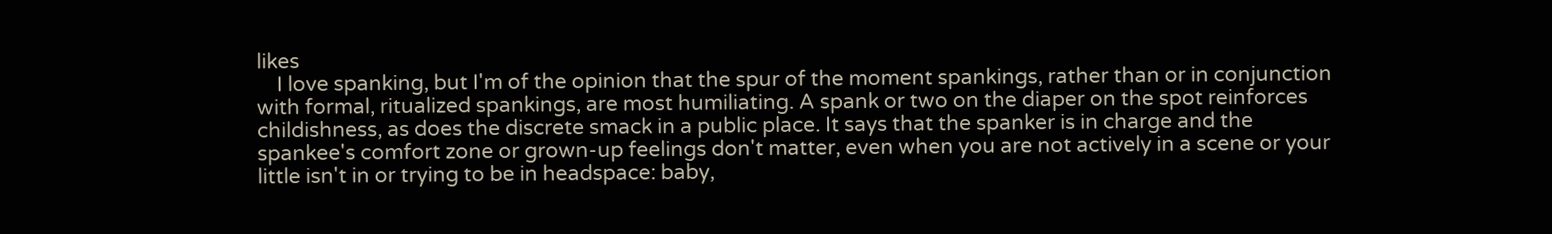likes
    I love spanking, but I'm of the opinion that the spur of the moment spankings, rather than or in conjunction with formal, ritualized spankings, are most humiliating. A spank or two on the diaper on the spot reinforces childishness, as does the discrete smack in a public place. It says that the spanker is in charge and the spankee's comfort zone or grown-up feelings don't matter, even when you are not actively in a scene or your little isn't in or trying to be in headspace: baby,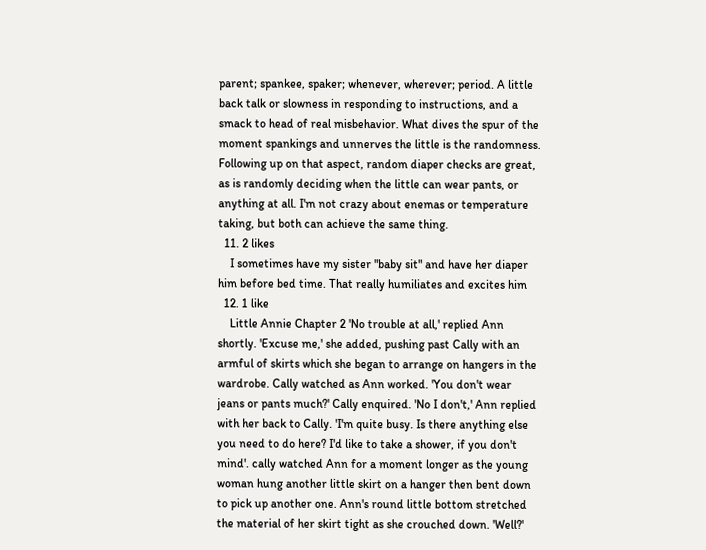parent; spankee, spaker; whenever, wherever; period. A little back talk or slowness in responding to instructions, and a smack to head of real misbehavior. What dives the spur of the moment spankings and unnerves the little is the randomness. Following up on that aspect, random diaper checks are great, as is randomly deciding when the little can wear pants, or anything at all. I'm not crazy about enemas or temperature taking, but both can achieve the same thing.
  11. 2 likes
    I sometimes have my sister "baby sit" and have her diaper him before bed time. That really humiliates and excites him
  12. 1 like
    Little Annie Chapter 2 'No trouble at all,' replied Ann shortly. 'Excuse me,' she added, pushing past Cally with an armful of skirts which she began to arrange on hangers in the wardrobe. Cally watched as Ann worked. 'You don't wear jeans or pants much?' Cally enquired. 'No I don't,' Ann replied with her back to Cally. 'I'm quite busy. Is there anything else you need to do here? I'd like to take a shower, if you don't mind'. cally watched Ann for a moment longer as the young woman hung another little skirt on a hanger then bent down to pick up another one. Ann's round little bottom stretched the material of her skirt tight as she crouched down. 'Well?'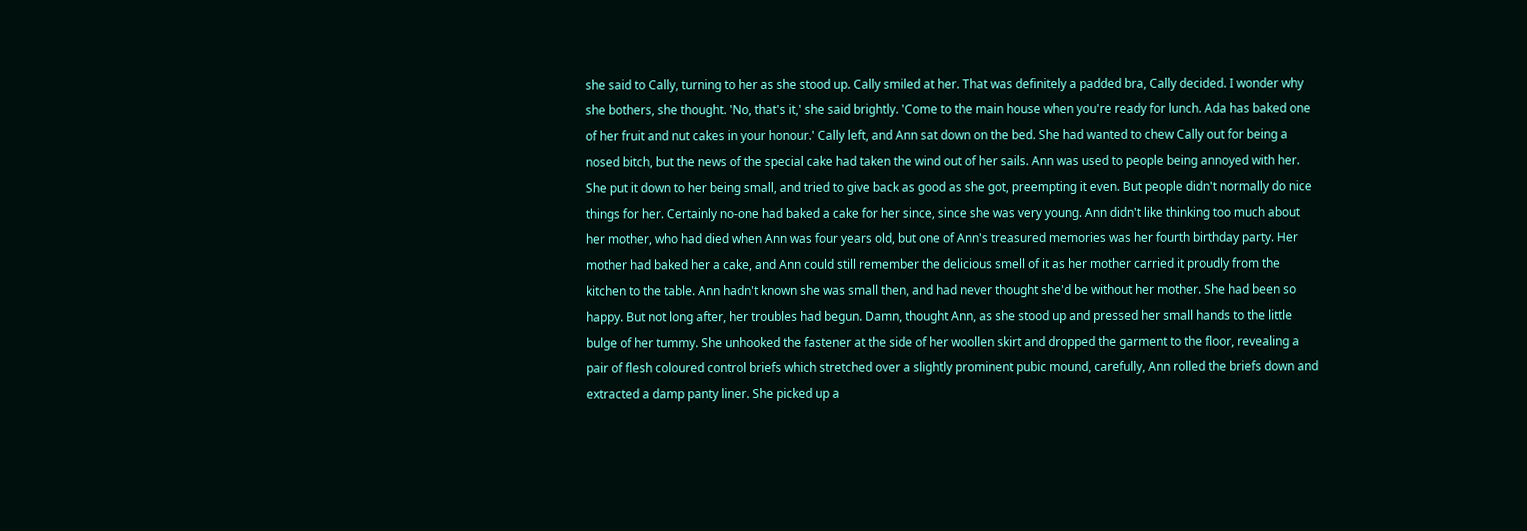she said to Cally, turning to her as she stood up. Cally smiled at her. That was definitely a padded bra, Cally decided. I wonder why she bothers, she thought. 'No, that's it,' she said brightly. 'Come to the main house when you're ready for lunch. Ada has baked one of her fruit and nut cakes in your honour.' Cally left, and Ann sat down on the bed. She had wanted to chew Cally out for being a nosed bitch, but the news of the special cake had taken the wind out of her sails. Ann was used to people being annoyed with her. She put it down to her being small, and tried to give back as good as she got, preempting it even. But people didn't normally do nice things for her. Certainly no-one had baked a cake for her since, since she was very young. Ann didn't like thinking too much about her mother, who had died when Ann was four years old, but one of Ann's treasured memories was her fourth birthday party. Her mother had baked her a cake, and Ann could still remember the delicious smell of it as her mother carried it proudly from the kitchen to the table. Ann hadn't known she was small then, and had never thought she'd be without her mother. She had been so happy. But not long after, her troubles had begun. Damn, thought Ann, as she stood up and pressed her small hands to the little bulge of her tummy. She unhooked the fastener at the side of her woollen skirt and dropped the garment to the floor, revealing a pair of flesh coloured control briefs which stretched over a slightly prominent pubic mound, carefully, Ann rolled the briefs down and extracted a damp panty liner. She picked up a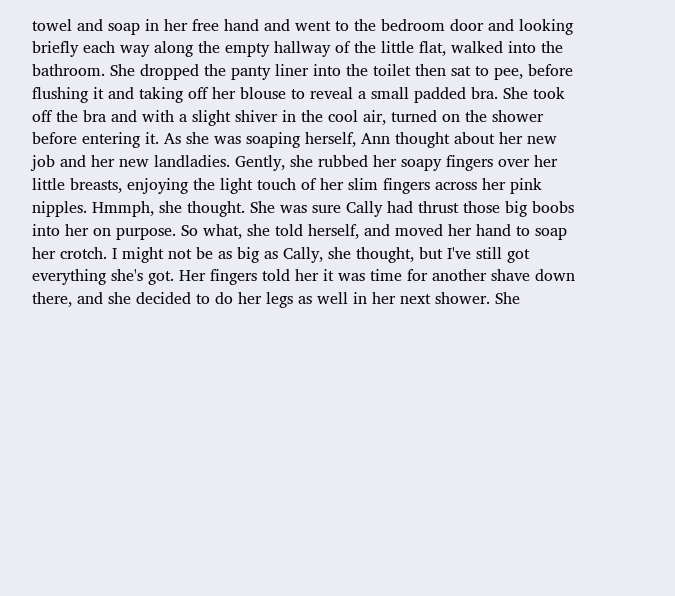towel and soap in her free hand and went to the bedroom door and looking briefly each way along the empty hallway of the little flat, walked into the bathroom. She dropped the panty liner into the toilet then sat to pee, before flushing it and taking off her blouse to reveal a small padded bra. She took off the bra and with a slight shiver in the cool air, turned on the shower before entering it. As she was soaping herself, Ann thought about her new job and her new landladies. Gently, she rubbed her soapy fingers over her little breasts, enjoying the light touch of her slim fingers across her pink nipples. Hmmph, she thought. She was sure Cally had thrust those big boobs into her on purpose. So what, she told herself, and moved her hand to soap her crotch. I might not be as big as Cally, she thought, but I've still got everything she's got. Her fingers told her it was time for another shave down there, and she decided to do her legs as well in her next shower. She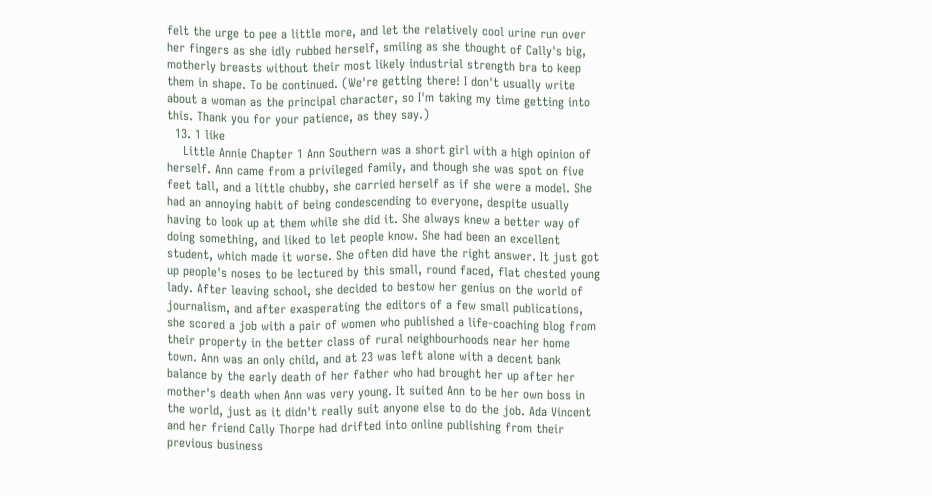felt the urge to pee a little more, and let the relatively cool urine run over her fingers as she idly rubbed herself, smiling as she thought of Cally's big, motherly breasts without their most likely industrial strength bra to keep them in shape. To be continued. (We're getting there! I don't usually write about a woman as the principal character, so I'm taking my time getting into this. Thank you for your patience, as they say.)
  13. 1 like
    Little Annie Chapter 1 Ann Southern was a short girl with a high opinion of herself. Ann came from a privileged family, and though she was spot on five feet tall, and a little chubby, she carried herself as if she were a model. She had an annoying habit of being condescending to everyone, despite usually having to look up at them while she did it. She always knew a better way of doing something, and liked to let people know. She had been an excellent student, which made it worse. She often did have the right answer. It just got up people's noses to be lectured by this small, round faced, flat chested young lady. After leaving school, she decided to bestow her genius on the world of journalism, and after exasperating the editors of a few small publications, she scored a job with a pair of women who published a life-coaching blog from their property in the better class of rural neighbourhoods near her home town. Ann was an only child, and at 23 was left alone with a decent bank balance by the early death of her father who had brought her up after her mother's death when Ann was very young. It suited Ann to be her own boss in the world, just as it didn't really suit anyone else to do the job. Ada Vincent and her friend Cally Thorpe had drifted into online publishing from their previous business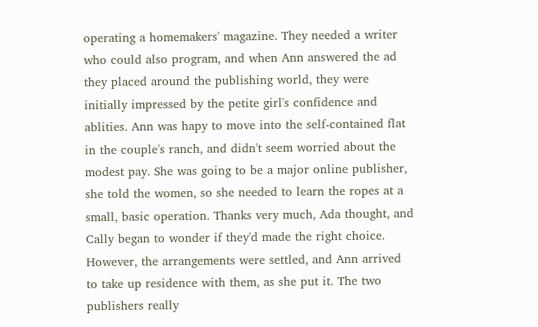operating a homemakers' magazine. They needed a writer who could also program, and when Ann answered the ad they placed around the publishing world, they were initially impressed by the petite girl's confidence and ablities. Ann was hapy to move into the self-contained flat in the couple's ranch, and didn't seem worried about the modest pay. She was going to be a major online publisher, she told the women, so she needed to learn the ropes at a small, basic operation. Thanks very much, Ada thought, and Cally began to wonder if they'd made the right choice. However, the arrangements were settled, and Ann arrived to take up residence with them, as she put it. The two publishers really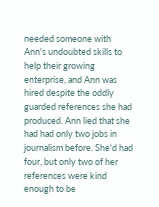needed someone with Ann's undoubted skills to help their growing enterprise, and Ann was hired despite the oddly guarded references she had produced. Ann lied that she had had only two jobs in journalism before. She'd had four, but only two of her references were kind enough to be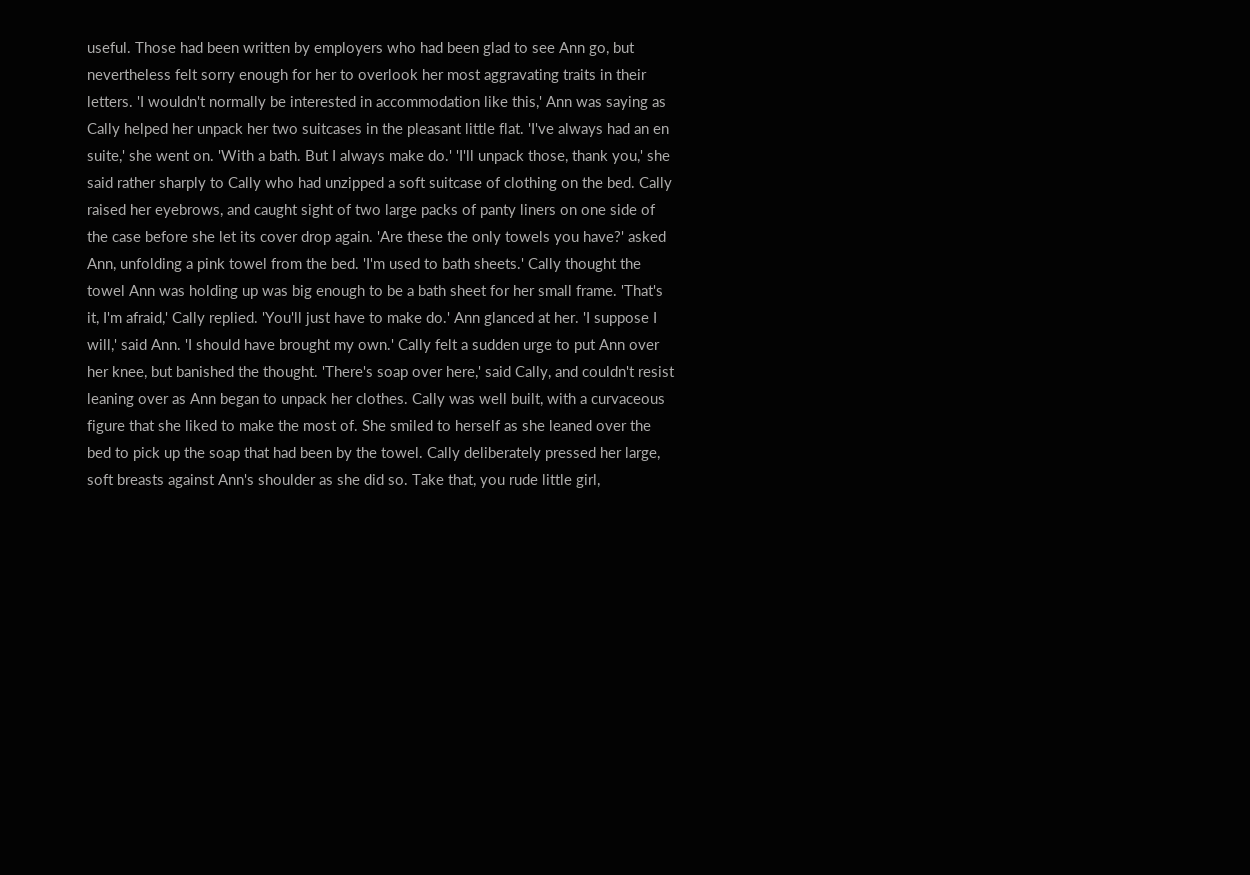useful. Those had been written by employers who had been glad to see Ann go, but nevertheless felt sorry enough for her to overlook her most aggravating traits in their letters. 'I wouldn't normally be interested in accommodation like this,' Ann was saying as Cally helped her unpack her two suitcases in the pleasant little flat. 'I've always had an en suite,' she went on. 'With a bath. But I always make do.' 'I'll unpack those, thank you,' she said rather sharply to Cally who had unzipped a soft suitcase of clothing on the bed. Cally raised her eyebrows, and caught sight of two large packs of panty liners on one side of the case before she let its cover drop again. 'Are these the only towels you have?' asked Ann, unfolding a pink towel from the bed. 'I'm used to bath sheets.' Cally thought the towel Ann was holding up was big enough to be a bath sheet for her small frame. 'That's it, I'm afraid,' Cally replied. 'You'll just have to make do.' Ann glanced at her. 'I suppose I will,' said Ann. 'I should have brought my own.' Cally felt a sudden urge to put Ann over her knee, but banished the thought. 'There's soap over here,' said Cally, and couldn't resist leaning over as Ann began to unpack her clothes. Cally was well built, with a curvaceous figure that she liked to make the most of. She smiled to herself as she leaned over the bed to pick up the soap that had been by the towel. Cally deliberately pressed her large, soft breasts against Ann's shoulder as she did so. Take that, you rude little girl,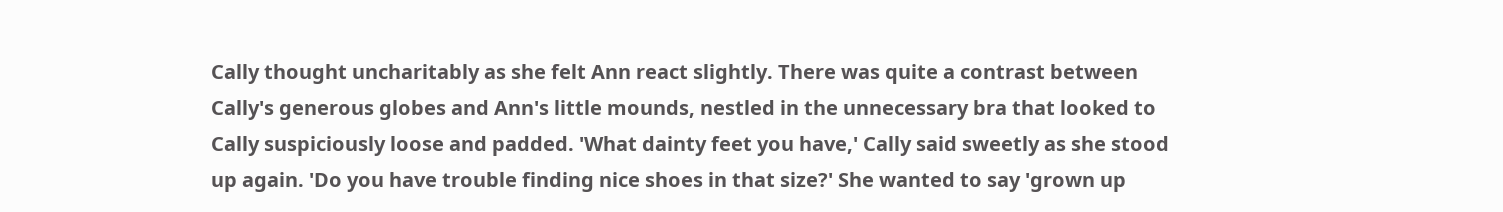Cally thought uncharitably as she felt Ann react slightly. There was quite a contrast between Cally's generous globes and Ann's little mounds, nestled in the unnecessary bra that looked to Cally suspiciously loose and padded. 'What dainty feet you have,' Cally said sweetly as she stood up again. 'Do you have trouble finding nice shoes in that size?' She wanted to say 'grown up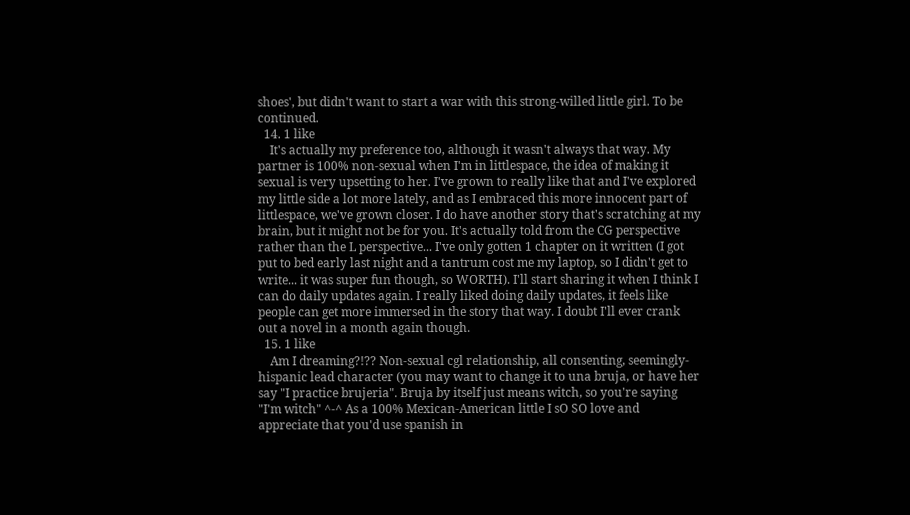shoes', but didn't want to start a war with this strong-willed little girl. To be continued.
  14. 1 like
    It's actually my preference too, although it wasn't always that way. My partner is 100% non-sexual when I'm in littlespace, the idea of making it sexual is very upsetting to her. I've grown to really like that and I've explored my little side a lot more lately, and as I embraced this more innocent part of littlespace, we've grown closer. I do have another story that's scratching at my brain, but it might not be for you. It's actually told from the CG perspective rather than the L perspective... I've only gotten 1 chapter on it written (I got put to bed early last night and a tantrum cost me my laptop, so I didn't get to write... it was super fun though, so WORTH). I'll start sharing it when I think I can do daily updates again. I really liked doing daily updates, it feels like people can get more immersed in the story that way. I doubt I'll ever crank out a novel in a month again though.
  15. 1 like
    Am I dreaming?!?? Non-sexual cgl relationship, all consenting, seemingly-hispanic lead character (you may want to change it to una bruja, or have her say "I practice brujeria". Bruja by itself just means witch, so you're saying "I'm witch" ^-^ As a 100% Mexican-American little I sO SO love and appreciate that you'd use spanish in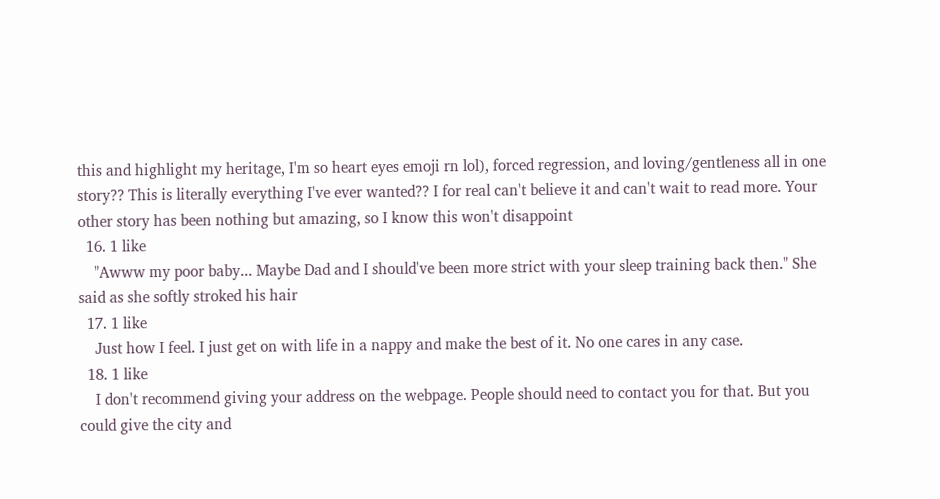this and highlight my heritage, I'm so heart eyes emoji rn lol), forced regression, and loving/gentleness all in one story?? This is literally everything I've ever wanted?? I for real can't believe it and can't wait to read more. Your other story has been nothing but amazing, so I know this won't disappoint
  16. 1 like
    "Awww my poor baby... Maybe Dad and I should've been more strict with your sleep training back then." She said as she softly stroked his hair
  17. 1 like
    Just how I feel. I just get on with life in a nappy and make the best of it. No one cares in any case.
  18. 1 like
    I don't recommend giving your address on the webpage. People should need to contact you for that. But you could give the city and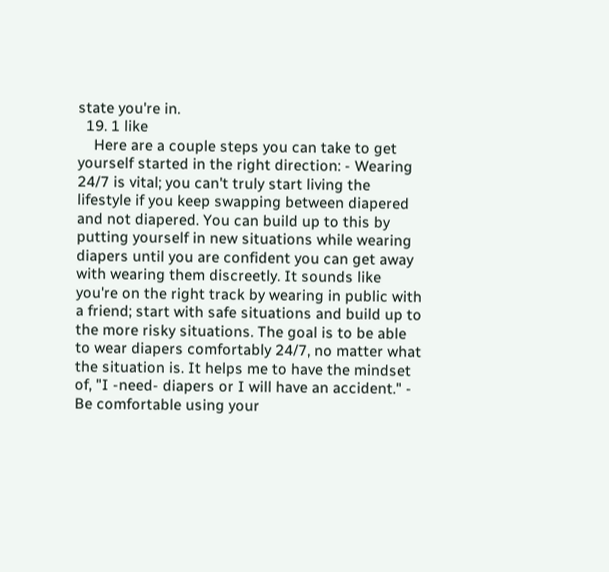state you're in.
  19. 1 like
    Here are a couple steps you can take to get yourself started in the right direction: - Wearing 24/7 is vital; you can't truly start living the lifestyle if you keep swapping between diapered and not diapered. You can build up to this by putting yourself in new situations while wearing diapers until you are confident you can get away with wearing them discreetly. It sounds like you're on the right track by wearing in public with a friend; start with safe situations and build up to the more risky situations. The goal is to be able to wear diapers comfortably 24/7, no matter what the situation is. It helps me to have the mindset of, "I -need- diapers or I will have an accident." - Be comfortable using your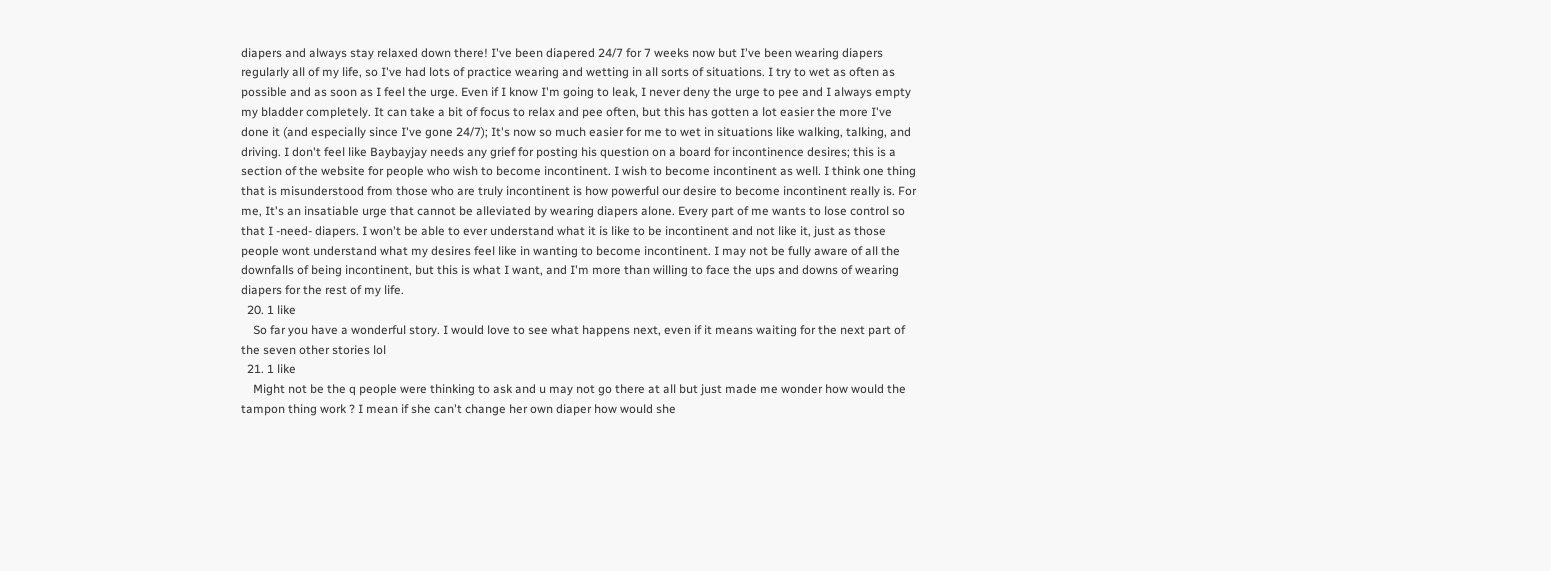diapers and always stay relaxed down there! I've been diapered 24/7 for 7 weeks now but I've been wearing diapers regularly all of my life, so I've had lots of practice wearing and wetting in all sorts of situations. I try to wet as often as possible and as soon as I feel the urge. Even if I know I'm going to leak, I never deny the urge to pee and I always empty my bladder completely. It can take a bit of focus to relax and pee often, but this has gotten a lot easier the more I've done it (and especially since I've gone 24/7); It's now so much easier for me to wet in situations like walking, talking, and driving. I don't feel like Baybayjay needs any grief for posting his question on a board for incontinence desires; this is a section of the website for people who wish to become incontinent. I wish to become incontinent as well. I think one thing that is misunderstood from those who are truly incontinent is how powerful our desire to become incontinent really is. For me, It's an insatiable urge that cannot be alleviated by wearing diapers alone. Every part of me wants to lose control so that I -need- diapers. I won't be able to ever understand what it is like to be incontinent and not like it, just as those people wont understand what my desires feel like in wanting to become incontinent. I may not be fully aware of all the downfalls of being incontinent, but this is what I want, and I'm more than willing to face the ups and downs of wearing diapers for the rest of my life.
  20. 1 like
    So far you have a wonderful story. I would love to see what happens next, even if it means waiting for the next part of the seven other stories lol
  21. 1 like
    Might not be the q people were thinking to ask and u may not go there at all but just made me wonder how would the tampon thing work ? I mean if she can't change her own diaper how would she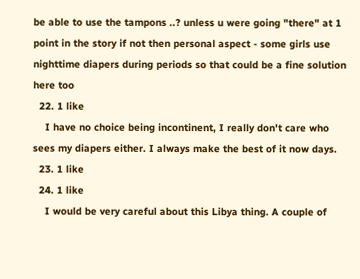be able to use the tampons ..? unless u were going "there" at 1 point in the story if not then personal aspect - some girls use nighttime diapers during periods so that could be a fine solution here too
  22. 1 like
    I have no choice being incontinent, I really don't care who sees my diapers either. I always make the best of it now days.
  23. 1 like
  24. 1 like
    I would be very careful about this Libya thing. A couple of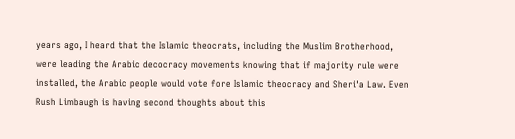years ago, I heard that the Islamic theocrats, including the Muslim Brotherhood, were leading the Arabic decocracy movements knowing that if majority rule were installed, the Arabic people would vote fore Islamic theocracy and Sheri'a Law. Even Rush Limbaugh is having second thoughts about this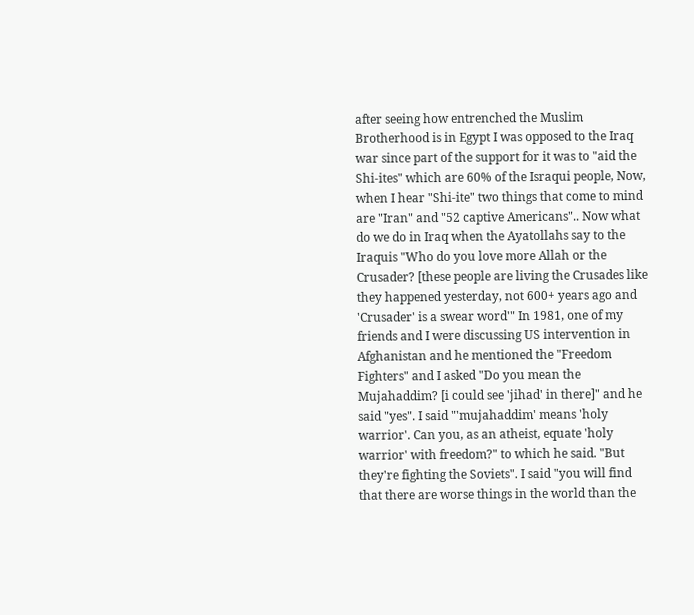after seeing how entrenched the Muslim Brotherhood is in Egypt I was opposed to the Iraq war since part of the support for it was to "aid the Shi-ites" which are 60% of the Israqui people, Now, when I hear "Shi-ite" two things that come to mind are "Iran" and "52 captive Americans".. Now what do we do in Iraq when the Ayatollahs say to the Iraquis "Who do you love more Allah or the Crusader? [these people are living the Crusades like they happened yesterday, not 600+ years ago and 'Crusader' is a swear word'" In 1981, one of my friends and I were discussing US intervention in Afghanistan and he mentioned the "Freedom Fighters" and I asked "Do you mean the Mujahaddim? [i could see 'jihad' in there]" and he said "yes". I said "'mujahaddim' means 'holy warrior'. Can you, as an atheist, equate 'holy warrior' with freedom?" to which he said. "But they're fighting the Soviets". I said "you will find that there are worse things in the world than the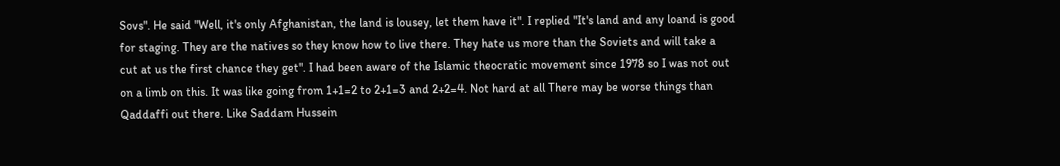Sovs". He said "Well, it's only Afghanistan, the land is lousey, let them have it". I replied "It's land and any loand is good for staging. They are the natives so they know how to live there. They hate us more than the Soviets and will take a cut at us the first chance they get". I had been aware of the Islamic theocratic movement since 1978 so I was not out on a limb on this. It was like going from 1+1=2 to 2+1=3 and 2+2=4. Not hard at all There may be worse things than Qaddaffi out there. Like Saddam Hussein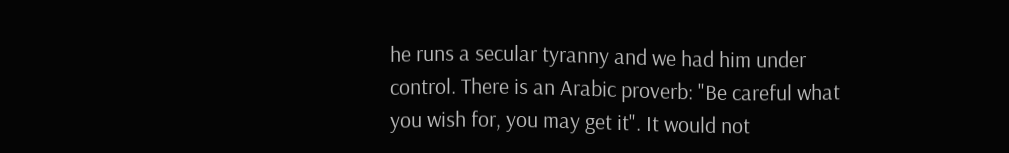he runs a secular tyranny and we had him under control. There is an Arabic proverb: "Be careful what you wish for, you may get it". It would not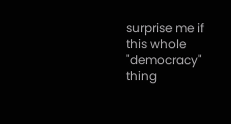surprise me if this whole "democracy" thing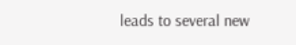leads to several new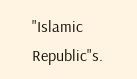"Islamic Republic"s.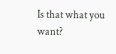Is that what you want?